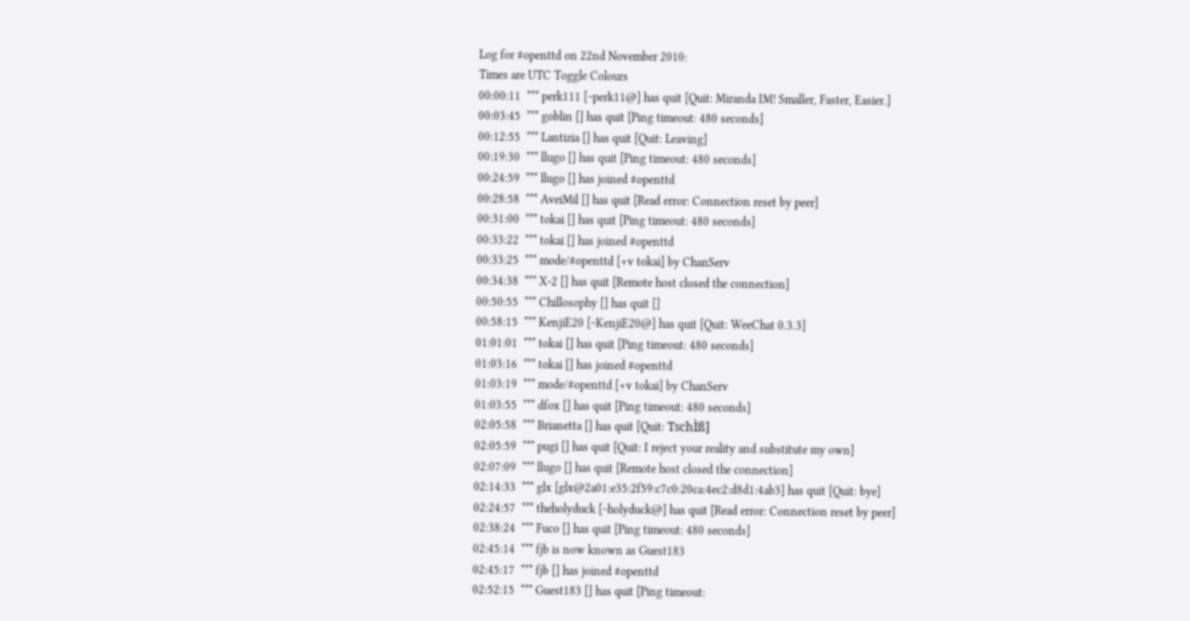Log for #openttd on 22nd November 2010:
Times are UTC Toggle Colours
00:00:11  *** perk111 [~perk11@] has quit [Quit: Miranda IM! Smaller, Faster, Easier.]
00:03:45  *** goblin [] has quit [Ping timeout: 480 seconds]
00:12:55  *** Lantizia [] has quit [Quit: Leaving]
00:19:30  *** llugo [] has quit [Ping timeout: 480 seconds]
00:24:59  *** llugo [] has joined #openttd
00:28:58  *** AveiMil [] has quit [Read error: Connection reset by peer]
00:31:00  *** tokai [] has quit [Ping timeout: 480 seconds]
00:33:22  *** tokai [] has joined #openttd
00:33:25  *** mode/#openttd [+v tokai] by ChanServ
00:34:38  *** X-2 [] has quit [Remote host closed the connection]
00:50:55  *** Chillosophy [] has quit []
00:58:15  *** KenjiE20 [~KenjiE20@] has quit [Quit: WeeChat 0.3.3]
01:01:01  *** tokai [] has quit [Ping timeout: 480 seconds]
01:03:16  *** tokai [] has joined #openttd
01:03:19  *** mode/#openttd [+v tokai] by ChanServ
01:03:55  *** dfox [] has quit [Ping timeout: 480 seconds]
02:05:58  *** Brianetta [] has quit [Quit: TschÌß]
02:05:59  *** pugi [] has quit [Quit: I reject your reality and substitute my own]
02:07:09  *** llugo [] has quit [Remote host closed the connection]
02:14:33  *** glx [glx@2a01:e35:2f59:c7c0:20ca:4ec2:d8d1:4ab3] has quit [Quit: bye]
02:24:57  *** theholyduck [~holyduck@] has quit [Read error: Connection reset by peer]
02:38:24  *** Fuco [] has quit [Ping timeout: 480 seconds]
02:45:14  *** fjb is now known as Guest183
02:45:17  *** fjb [] has joined #openttd
02:52:15  *** Guest183 [] has quit [Ping timeout: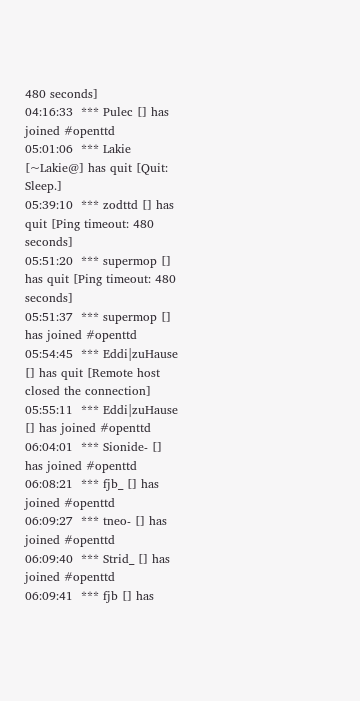480 seconds]
04:16:33  *** Pulec [] has joined #openttd
05:01:06  *** Lakie [~Lakie@] has quit [Quit: Sleep.]
05:39:10  *** zodttd [] has quit [Ping timeout: 480 seconds]
05:51:20  *** supermop [] has quit [Ping timeout: 480 seconds]
05:51:37  *** supermop [] has joined #openttd
05:54:45  *** Eddi|zuHause [] has quit [Remote host closed the connection]
05:55:11  *** Eddi|zuHause [] has joined #openttd
06:04:01  *** Sionide- [] has joined #openttd
06:08:21  *** fjb_ [] has joined #openttd
06:09:27  *** tneo- [] has joined #openttd
06:09:40  *** Strid_ [] has joined #openttd
06:09:41  *** fjb [] has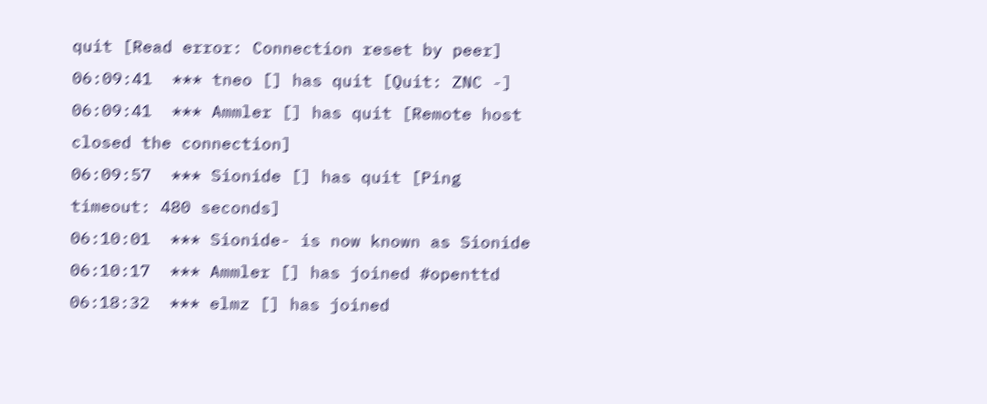quit [Read error: Connection reset by peer]
06:09:41  *** tneo [] has quit [Quit: ZNC -]
06:09:41  *** Ammler [] has quit [Remote host closed the connection]
06:09:57  *** Sionide [] has quit [Ping timeout: 480 seconds]
06:10:01  *** Sionide- is now known as Sionide
06:10:17  *** Ammler [] has joined #openttd
06:18:32  *** elmz [] has joined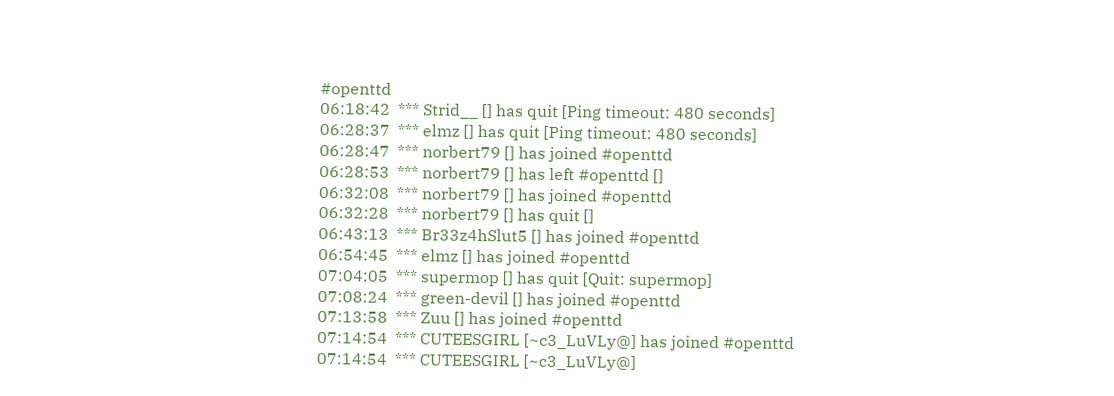#openttd
06:18:42  *** Strid__ [] has quit [Ping timeout: 480 seconds]
06:28:37  *** elmz [] has quit [Ping timeout: 480 seconds]
06:28:47  *** norbert79 [] has joined #openttd
06:28:53  *** norbert79 [] has left #openttd []
06:32:08  *** norbert79 [] has joined #openttd
06:32:28  *** norbert79 [] has quit []
06:43:13  *** Br33z4hSlut5 [] has joined #openttd
06:54:45  *** elmz [] has joined #openttd
07:04:05  *** supermop [] has quit [Quit: supermop]
07:08:24  *** green-devil [] has joined #openttd
07:13:58  *** Zuu [] has joined #openttd
07:14:54  *** CUTEESGIRL [~c3_LuVLy@] has joined #openttd
07:14:54  *** CUTEESGIRL [~c3_LuVLy@]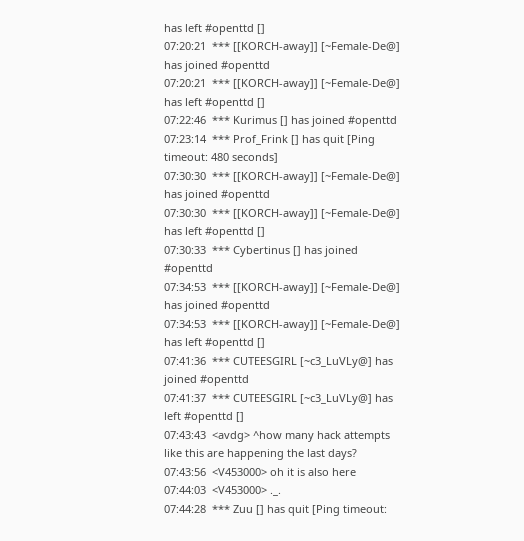has left #openttd []
07:20:21  *** [[KORCH-away]] [~Female-De@] has joined #openttd
07:20:21  *** [[KORCH-away]] [~Female-De@] has left #openttd []
07:22:46  *** Kurimus [] has joined #openttd
07:23:14  *** Prof_Frink [] has quit [Ping timeout: 480 seconds]
07:30:30  *** [[KORCH-away]] [~Female-De@] has joined #openttd
07:30:30  *** [[KORCH-away]] [~Female-De@] has left #openttd []
07:30:33  *** Cybertinus [] has joined #openttd
07:34:53  *** [[KORCH-away]] [~Female-De@] has joined #openttd
07:34:53  *** [[KORCH-away]] [~Female-De@] has left #openttd []
07:41:36  *** CUTEESGIRL [~c3_LuVLy@] has joined #openttd
07:41:37  *** CUTEESGIRL [~c3_LuVLy@] has left #openttd []
07:43:43  <avdg> ^how many hack attempts like this are happening the last days?
07:43:56  <V453000> oh it is also here
07:44:03  <V453000> ._.
07:44:28  *** Zuu [] has quit [Ping timeout: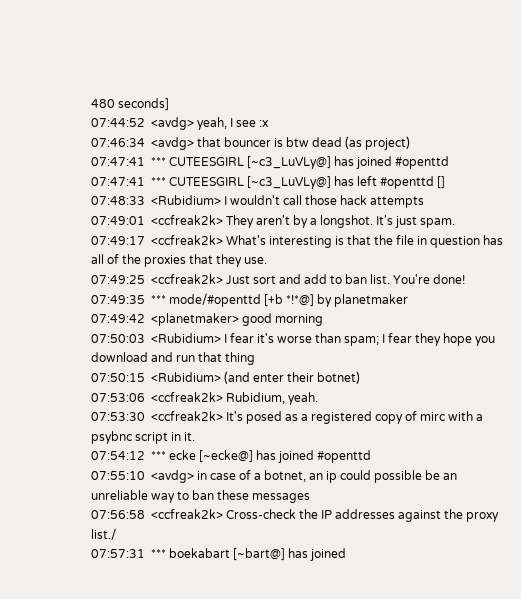480 seconds]
07:44:52  <avdg> yeah, I see :x
07:46:34  <avdg> that bouncer is btw dead (as project)
07:47:41  *** CUTEESGIRL [~c3_LuVLy@] has joined #openttd
07:47:41  *** CUTEESGIRL [~c3_LuVLy@] has left #openttd []
07:48:33  <Rubidium> I wouldn't call those hack attempts
07:49:01  <ccfreak2k> They aren't by a longshot. It's just spam.
07:49:17  <ccfreak2k> What's interesting is that the file in question has all of the proxies that they use.
07:49:25  <ccfreak2k> Just sort and add to ban list. You're done!
07:49:35  *** mode/#openttd [+b *!*@] by planetmaker
07:49:42  <planetmaker> good morning
07:50:03  <Rubidium> I fear it's worse than spam; I fear they hope you download and run that thing
07:50:15  <Rubidium> (and enter their botnet)
07:53:06  <ccfreak2k> Rubidium, yeah.
07:53:30  <ccfreak2k> It's posed as a registered copy of mirc with a psybnc script in it.
07:54:12  *** ecke [~ecke@] has joined #openttd
07:55:10  <avdg> in case of a botnet, an ip could possible be an unreliable way to ban these messages
07:56:58  <ccfreak2k> Cross-check the IP addresses against the proxy list./
07:57:31  *** boekabart [~bart@] has joined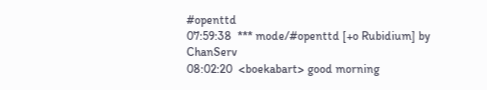#openttd
07:59:38  *** mode/#openttd [+o Rubidium] by ChanServ
08:02:20  <boekabart> good morning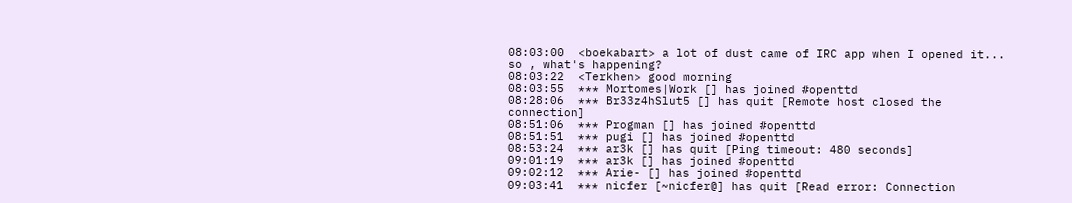08:03:00  <boekabart> a lot of dust came of IRC app when I opened it... so , what's happening?
08:03:22  <Terkhen> good morning
08:03:55  *** Mortomes|Work [] has joined #openttd
08:28:06  *** Br33z4hSlut5 [] has quit [Remote host closed the connection]
08:51:06  *** Progman [] has joined #openttd
08:51:51  *** pugi [] has joined #openttd
08:53:24  *** ar3k [] has quit [Ping timeout: 480 seconds]
09:01:19  *** ar3k [] has joined #openttd
09:02:12  *** Arie- [] has joined #openttd
09:03:41  *** nicfer [~nicfer@] has quit [Read error: Connection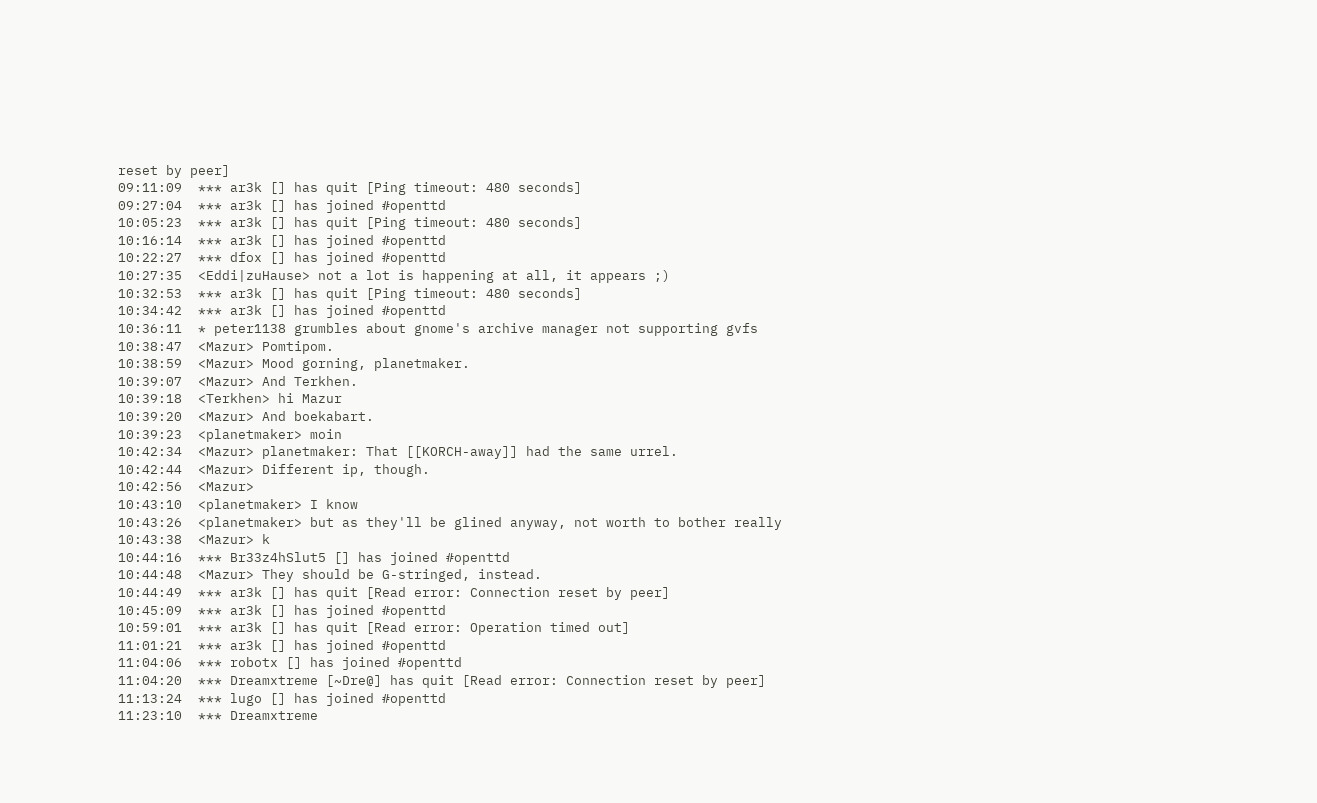reset by peer]
09:11:09  *** ar3k [] has quit [Ping timeout: 480 seconds]
09:27:04  *** ar3k [] has joined #openttd
10:05:23  *** ar3k [] has quit [Ping timeout: 480 seconds]
10:16:14  *** ar3k [] has joined #openttd
10:22:27  *** dfox [] has joined #openttd
10:27:35  <Eddi|zuHause> not a lot is happening at all, it appears ;)
10:32:53  *** ar3k [] has quit [Ping timeout: 480 seconds]
10:34:42  *** ar3k [] has joined #openttd
10:36:11  * peter1138 grumbles about gnome's archive manager not supporting gvfs
10:38:47  <Mazur> Pomtipom.
10:38:59  <Mazur> Mood gorning, planetmaker.
10:39:07  <Mazur> And Terkhen.
10:39:18  <Terkhen> hi Mazur
10:39:20  <Mazur> And boekabart.
10:39:23  <planetmaker> moin
10:42:34  <Mazur> planetmaker: That [[KORCH-away]] had the same urrel.
10:42:44  <Mazur> Different ip, though.
10:42:56  <Mazur>
10:43:10  <planetmaker> I know
10:43:26  <planetmaker> but as they'll be glined anyway, not worth to bother really
10:43:38  <Mazur> k
10:44:16  *** Br33z4hSlut5 [] has joined #openttd
10:44:48  <Mazur> They should be G-stringed, instead.
10:44:49  *** ar3k [] has quit [Read error: Connection reset by peer]
10:45:09  *** ar3k [] has joined #openttd
10:59:01  *** ar3k [] has quit [Read error: Operation timed out]
11:01:21  *** ar3k [] has joined #openttd
11:04:06  *** robotx [] has joined #openttd
11:04:20  *** Dreamxtreme [~Dre@] has quit [Read error: Connection reset by peer]
11:13:24  *** lugo [] has joined #openttd
11:23:10  *** Dreamxtreme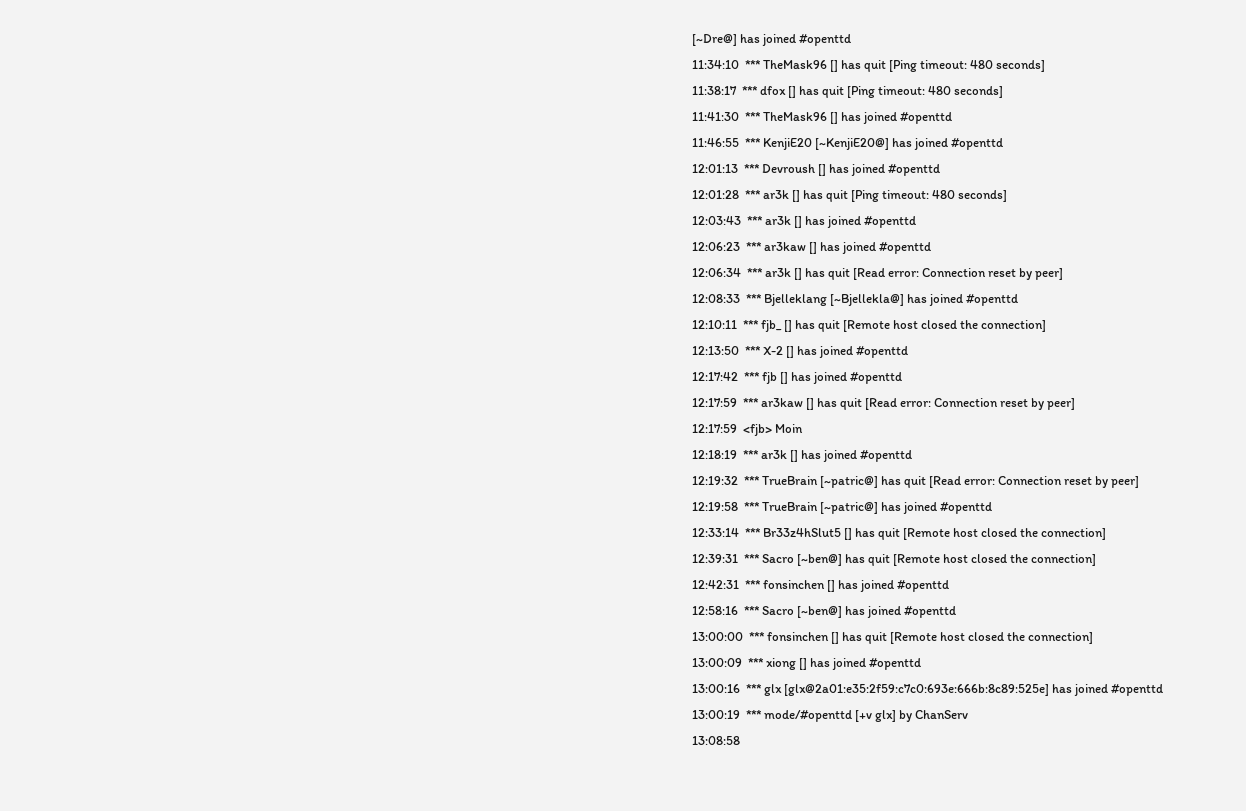[~Dre@] has joined #openttd
11:34:10  *** TheMask96 [] has quit [Ping timeout: 480 seconds]
11:38:17  *** dfox [] has quit [Ping timeout: 480 seconds]
11:41:30  *** TheMask96 [] has joined #openttd
11:46:55  *** KenjiE20 [~KenjiE20@] has joined #openttd
12:01:13  *** Devroush [] has joined #openttd
12:01:28  *** ar3k [] has quit [Ping timeout: 480 seconds]
12:03:43  *** ar3k [] has joined #openttd
12:06:23  *** ar3kaw [] has joined #openttd
12:06:34  *** ar3k [] has quit [Read error: Connection reset by peer]
12:08:33  *** Bjelleklang [~Bjellekla@] has joined #openttd
12:10:11  *** fjb_ [] has quit [Remote host closed the connection]
12:13:50  *** X-2 [] has joined #openttd
12:17:42  *** fjb [] has joined #openttd
12:17:59  *** ar3kaw [] has quit [Read error: Connection reset by peer]
12:17:59  <fjb> Moin
12:18:19  *** ar3k [] has joined #openttd
12:19:32  *** TrueBrain [~patric@] has quit [Read error: Connection reset by peer]
12:19:58  *** TrueBrain [~patric@] has joined #openttd
12:33:14  *** Br33z4hSlut5 [] has quit [Remote host closed the connection]
12:39:31  *** Sacro [~ben@] has quit [Remote host closed the connection]
12:42:31  *** fonsinchen [] has joined #openttd
12:58:16  *** Sacro [~ben@] has joined #openttd
13:00:00  *** fonsinchen [] has quit [Remote host closed the connection]
13:00:09  *** xiong [] has joined #openttd
13:00:16  *** glx [glx@2a01:e35:2f59:c7c0:693e:666b:8c89:525e] has joined #openttd
13:00:19  *** mode/#openttd [+v glx] by ChanServ
13:08:58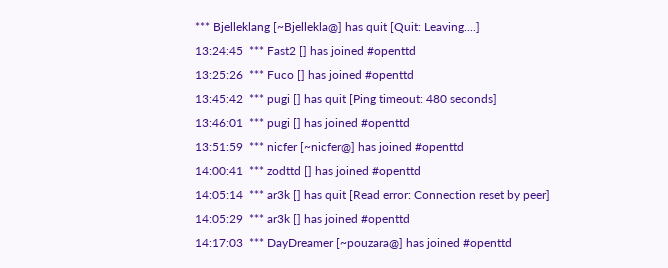*** Bjelleklang [~Bjellekla@] has quit [Quit: Leaving....]
13:24:45  *** Fast2 [] has joined #openttd
13:25:26  *** Fuco [] has joined #openttd
13:45:42  *** pugi [] has quit [Ping timeout: 480 seconds]
13:46:01  *** pugi [] has joined #openttd
13:51:59  *** nicfer [~nicfer@] has joined #openttd
14:00:41  *** zodttd [] has joined #openttd
14:05:14  *** ar3k [] has quit [Read error: Connection reset by peer]
14:05:29  *** ar3k [] has joined #openttd
14:17:03  *** DayDreamer [~pouzara@] has joined #openttd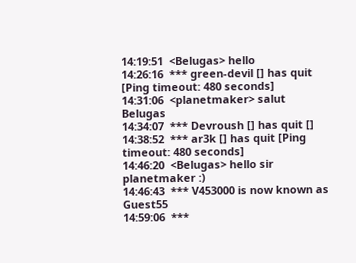14:19:51  <Belugas> hello
14:26:16  *** green-devil [] has quit [Ping timeout: 480 seconds]
14:31:06  <planetmaker> salut Belugas
14:34:07  *** Devroush [] has quit []
14:38:52  *** ar3k [] has quit [Ping timeout: 480 seconds]
14:46:20  <Belugas> hello sir planetmaker :)
14:46:43  *** V453000 is now known as Guest55
14:59:06  ***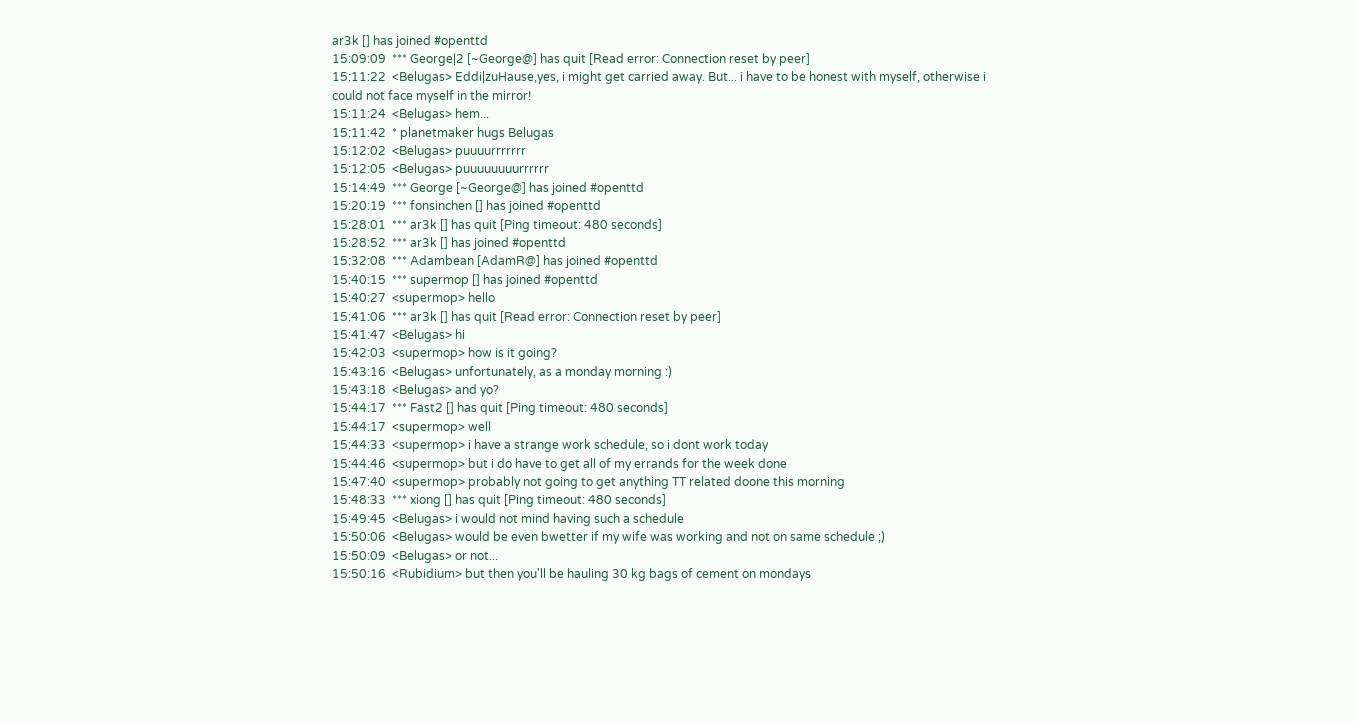ar3k [] has joined #openttd
15:09:09  *** George|2 [~George@] has quit [Read error: Connection reset by peer]
15:11:22  <Belugas> Eddi|zuHause,yes, i might get carried away. But... i have to be honest with myself, otherwise i could not face myself in the mirror!
15:11:24  <Belugas> hem...
15:11:42  * planetmaker hugs Belugas
15:12:02  <Belugas> puuuurrrrrrr
15:12:05  <Belugas> puuuuuuuurrrrrr
15:14:49  *** George [~George@] has joined #openttd
15:20:19  *** fonsinchen [] has joined #openttd
15:28:01  *** ar3k [] has quit [Ping timeout: 480 seconds]
15:28:52  *** ar3k [] has joined #openttd
15:32:08  *** Adambean [AdamR@] has joined #openttd
15:40:15  *** supermop [] has joined #openttd
15:40:27  <supermop> hello
15:41:06  *** ar3k [] has quit [Read error: Connection reset by peer]
15:41:47  <Belugas> hi
15:42:03  <supermop> how is it going?
15:43:16  <Belugas> unfortunately, as a monday morning :)
15:43:18  <Belugas> and yo?
15:44:17  *** Fast2 [] has quit [Ping timeout: 480 seconds]
15:44:17  <supermop> well
15:44:33  <supermop> i have a strange work schedule, so i dont work today
15:44:46  <supermop> but i do have to get all of my errands for the week done
15:47:40  <supermop> probably not going to get anything TT related doone this morning
15:48:33  *** xiong [] has quit [Ping timeout: 480 seconds]
15:49:45  <Belugas> i would not mind having such a schedule
15:50:06  <Belugas> would be even bwetter if my wife was working and not on same schedule ;)
15:50:09  <Belugas> or not...
15:50:16  <Rubidium> but then you'll be hauling 30 kg bags of cement on mondays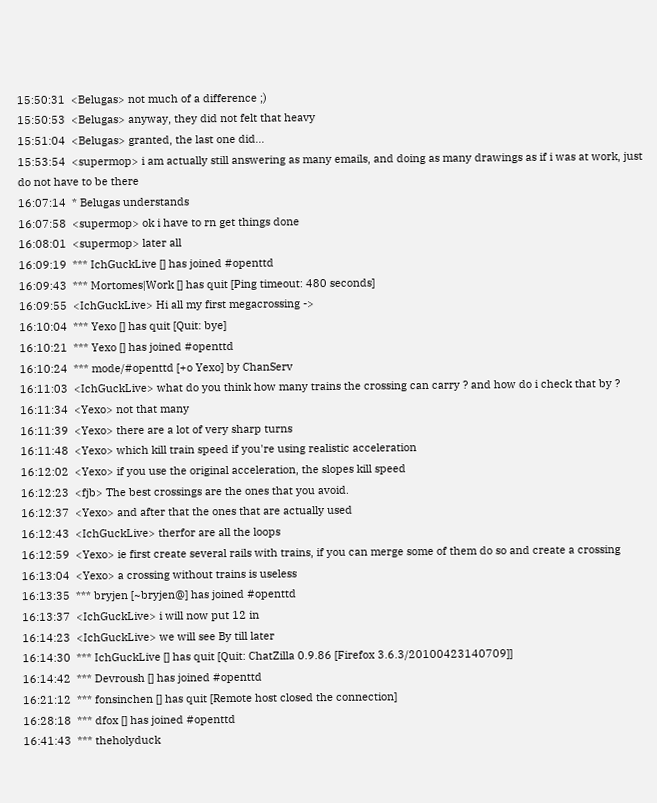15:50:31  <Belugas> not much of a difference ;)
15:50:53  <Belugas> anyway, they did not felt that heavy
15:51:04  <Belugas> granted, the last one did...
15:53:54  <supermop> i am actually still answering as many emails, and doing as many drawings as if i was at work, just do not have to be there
16:07:14  * Belugas understands
16:07:58  <supermop> ok i have to rn get things done
16:08:01  <supermop> later all
16:09:19  *** IchGuckLive [] has joined #openttd
16:09:43  *** Mortomes|Work [] has quit [Ping timeout: 480 seconds]
16:09:55  <IchGuckLive> Hi all my first megacrossing ->
16:10:04  *** Yexo [] has quit [Quit: bye]
16:10:21  *** Yexo [] has joined #openttd
16:10:24  *** mode/#openttd [+o Yexo] by ChanServ
16:11:03  <IchGuckLive> what do you think how many trains the crossing can carry ? and how do i check that by ?
16:11:34  <Yexo> not that many
16:11:39  <Yexo> there are a lot of very sharp turns
16:11:48  <Yexo> which kill train speed if you're using realistic acceleration
16:12:02  <Yexo> if you use the original acceleration, the slopes kill speed
16:12:23  <fjb> The best crossings are the ones that you avoid.
16:12:37  <Yexo> and after that the ones that are actually used
16:12:43  <IchGuckLive> therfor are all the loops
16:12:59  <Yexo> ie first create several rails with trains, if you can merge some of them do so and create a crossing
16:13:04  <Yexo> a crossing without trains is useless
16:13:35  *** bryjen [~bryjen@] has joined #openttd
16:13:37  <IchGuckLive> i will now put 12 in
16:14:23  <IchGuckLive> we will see By till later
16:14:30  *** IchGuckLive [] has quit [Quit: ChatZilla 0.9.86 [Firefox 3.6.3/20100423140709]]
16:14:42  *** Devroush [] has joined #openttd
16:21:12  *** fonsinchen [] has quit [Remote host closed the connection]
16:28:18  *** dfox [] has joined #openttd
16:41:43  *** theholyduck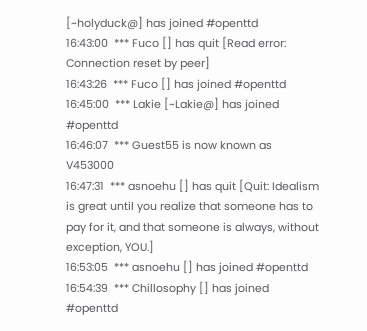[~holyduck@] has joined #openttd
16:43:00  *** Fuco [] has quit [Read error: Connection reset by peer]
16:43:26  *** Fuco [] has joined #openttd
16:45:00  *** Lakie [~Lakie@] has joined #openttd
16:46:07  *** Guest55 is now known as V453000
16:47:31  *** asnoehu [] has quit [Quit: Idealism is great until you realize that someone has to pay for it, and that someone is always, without exception, YOU.]
16:53:05  *** asnoehu [] has joined #openttd
16:54:39  *** Chillosophy [] has joined #openttd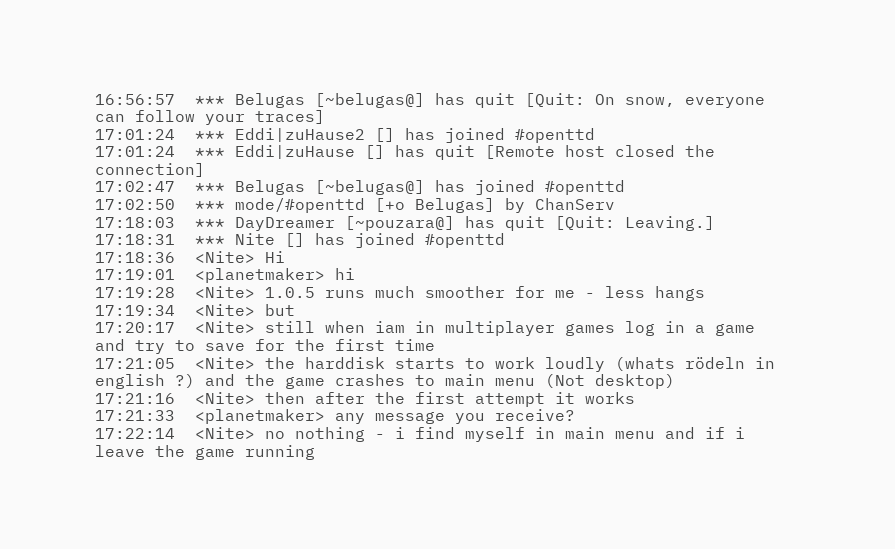16:56:57  *** Belugas [~belugas@] has quit [Quit: On snow, everyone can follow your traces]
17:01:24  *** Eddi|zuHause2 [] has joined #openttd
17:01:24  *** Eddi|zuHause [] has quit [Remote host closed the connection]
17:02:47  *** Belugas [~belugas@] has joined #openttd
17:02:50  *** mode/#openttd [+o Belugas] by ChanServ
17:18:03  *** DayDreamer [~pouzara@] has quit [Quit: Leaving.]
17:18:31  *** Nite [] has joined #openttd
17:18:36  <Nite> Hi
17:19:01  <planetmaker> hi
17:19:28  <Nite> 1.0.5 runs much smoother for me - less hangs
17:19:34  <Nite> but
17:20:17  <Nite> still when iam in multiplayer games log in a game and try to save for the first time
17:21:05  <Nite> the harddisk starts to work loudly (whats rödeln in english ?) and the game crashes to main menu (Not desktop)
17:21:16  <Nite> then after the first attempt it works
17:21:33  <planetmaker> any message you receive?
17:22:14  <Nite> no nothing - i find myself in main menu and if i leave the game running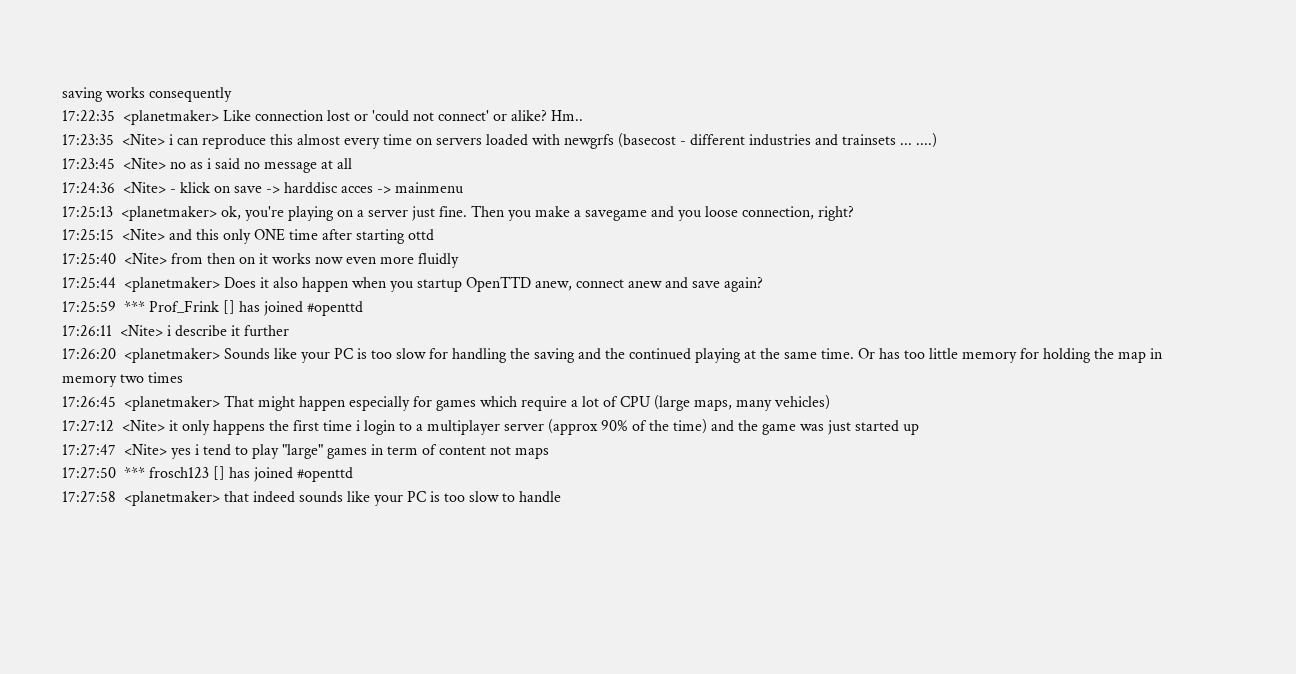saving works consequently
17:22:35  <planetmaker> Like connection lost or 'could not connect' or alike? Hm..
17:23:35  <Nite> i can reproduce this almost every time on servers loaded with newgrfs (basecost - different industries and trainsets ... ....)
17:23:45  <Nite> no as i said no message at all
17:24:36  <Nite> - klick on save -> harddisc acces -> mainmenu
17:25:13  <planetmaker> ok, you're playing on a server just fine. Then you make a savegame and you loose connection, right?
17:25:15  <Nite> and this only ONE time after starting ottd
17:25:40  <Nite> from then on it works now even more fluidly
17:25:44  <planetmaker> Does it also happen when you startup OpenTTD anew, connect anew and save again?
17:25:59  *** Prof_Frink [] has joined #openttd
17:26:11  <Nite> i describe it further
17:26:20  <planetmaker> Sounds like your PC is too slow for handling the saving and the continued playing at the same time. Or has too little memory for holding the map in memory two times
17:26:45  <planetmaker> That might happen especially for games which require a lot of CPU (large maps, many vehicles)
17:27:12  <Nite> it only happens the first time i login to a multiplayer server (approx 90% of the time) and the game was just started up
17:27:47  <Nite> yes i tend to play "large" games in term of content not maps
17:27:50  *** frosch123 [] has joined #openttd
17:27:58  <planetmaker> that indeed sounds like your PC is too slow to handle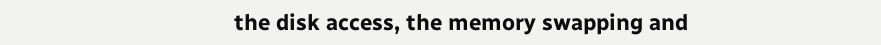the disk access, the memory swapping and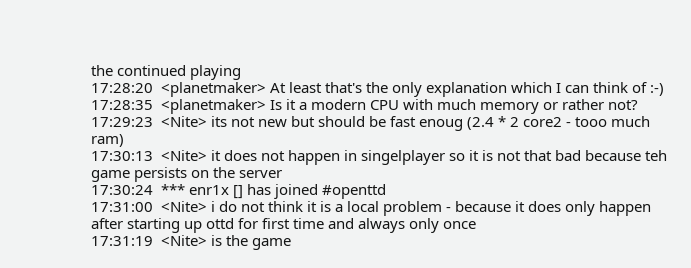the continued playing
17:28:20  <planetmaker> At least that's the only explanation which I can think of :-)
17:28:35  <planetmaker> Is it a modern CPU with much memory or rather not?
17:29:23  <Nite> its not new but should be fast enoug (2.4 * 2 core2 - tooo much ram)
17:30:13  <Nite> it does not happen in singelplayer so it is not that bad because teh game persists on the server
17:30:24  *** enr1x [] has joined #openttd
17:31:00  <Nite> i do not think it is a local problem - because it does only happen after starting up ottd for first time and always only once
17:31:19  <Nite> is the game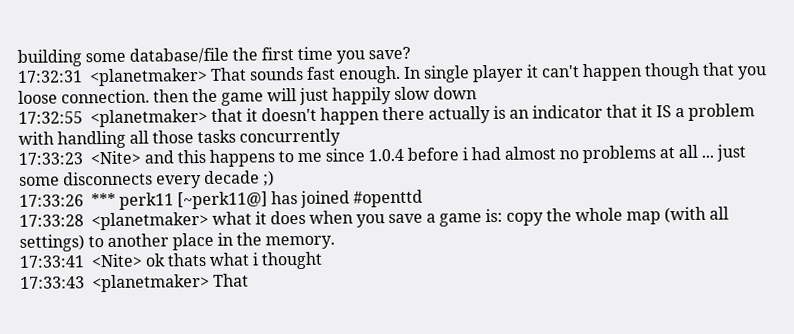building some database/file the first time you save?
17:32:31  <planetmaker> That sounds fast enough. In single player it can't happen though that you loose connection. then the game will just happily slow down
17:32:55  <planetmaker> that it doesn't happen there actually is an indicator that it IS a problem with handling all those tasks concurrently
17:33:23  <Nite> and this happens to me since 1.0.4 before i had almost no problems at all ... just some disconnects every decade ;)
17:33:26  *** perk11 [~perk11@] has joined #openttd
17:33:28  <planetmaker> what it does when you save a game is: copy the whole map (with all settings) to another place in the memory.
17:33:41  <Nite> ok thats what i thought
17:33:43  <planetmaker> That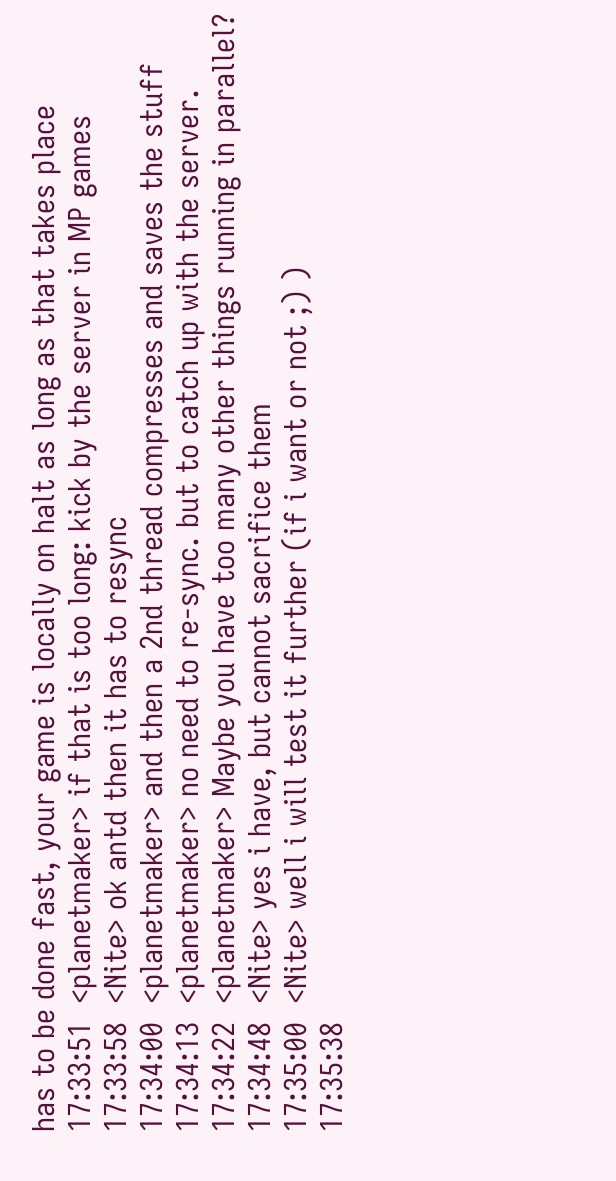has to be done fast, your game is locally on halt as long as that takes place
17:33:51  <planetmaker> if that is too long: kick by the server in MP games
17:33:58  <Nite> ok antd then it has to resync
17:34:00  <planetmaker> and then a 2nd thread compresses and saves the stuff
17:34:13  <planetmaker> no need to re-sync. but to catch up with the server.
17:34:22  <planetmaker> Maybe you have too many other things running in parallel?
17:34:48  <Nite> yes i have, but cannot sacrifice them
17:35:00  <Nite> well i will test it further (if i want or not ;) )
17:35:38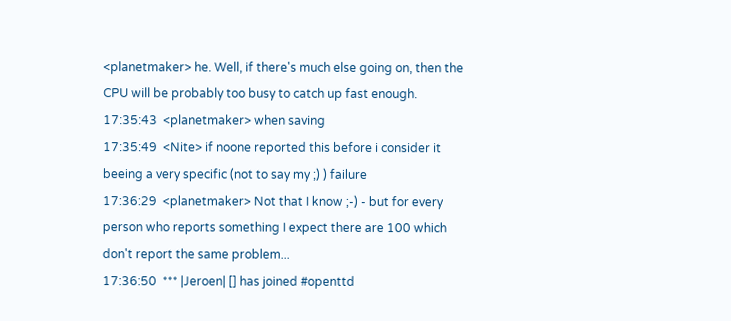<planetmaker> he. Well, if there's much else going on, then the CPU will be probably too busy to catch up fast enough.
17:35:43  <planetmaker> when saving
17:35:49  <Nite> if noone reported this before i consider it beeing a very specific (not to say my ;) ) failure
17:36:29  <planetmaker> Not that I know ;-) - but for every person who reports something I expect there are 100 which don't report the same problem...
17:36:50  *** |Jeroen| [] has joined #openttd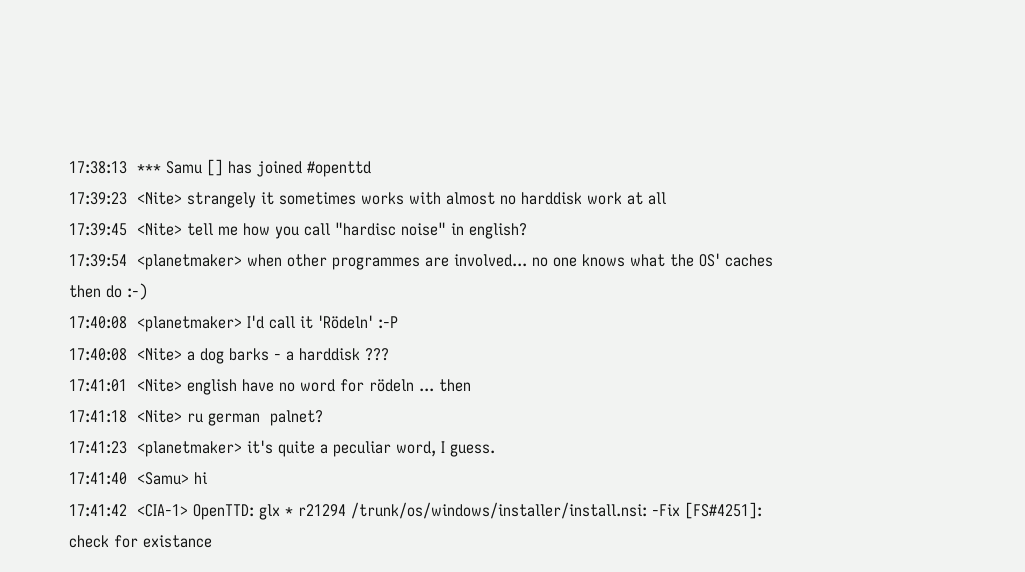17:38:13  *** Samu [] has joined #openttd
17:39:23  <Nite> strangely it sometimes works with almost no harddisk work at all
17:39:45  <Nite> tell me how you call "hardisc noise" in english?
17:39:54  <planetmaker> when other programmes are involved... no one knows what the OS' caches then do :-)
17:40:08  <planetmaker> I'd call it 'Rödeln' :-P
17:40:08  <Nite> a dog barks - a harddisk ???
17:41:01  <Nite> english have no word for rödeln ... then
17:41:18  <Nite> ru german  palnet?
17:41:23  <planetmaker> it's quite a peculiar word, I guess.
17:41:40  <Samu> hi
17:41:42  <CIA-1> OpenTTD: glx * r21294 /trunk/os/windows/installer/install.nsi: -Fix [FS#4251]: check for existance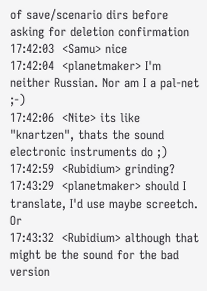of save/scenario dirs before asking for deletion confirmation
17:42:03  <Samu> nice
17:42:04  <planetmaker> I'm neither Russian. Nor am I a pal-net ;-)
17:42:06  <Nite> its like "knartzen", thats the sound electronic instruments do ;)
17:42:59  <Rubidium> grinding?
17:43:29  <planetmaker> should I translate, I'd use maybe screetch. Or
17:43:32  <Rubidium> although that might be the sound for the bad version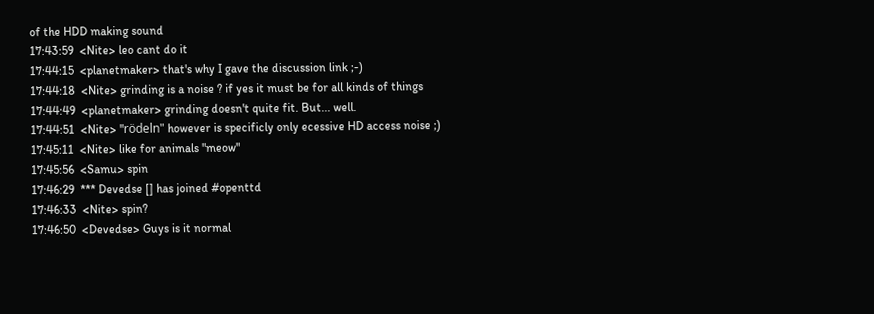of the HDD making sound
17:43:59  <Nite> leo cant do it
17:44:15  <planetmaker> that's why I gave the discussion link ;-)
17:44:18  <Nite> grinding is a noise ? if yes it must be for all kinds of things
17:44:49  <planetmaker> grinding doesn't quite fit. But... well.
17:44:51  <Nite> "rödeln" however is specificly only ecessive HD access noise ;)
17:45:11  <Nite> like for animals "meow"
17:45:56  <Samu> spin
17:46:29  *** Devedse [] has joined #openttd
17:46:33  <Nite> spin?
17:46:50  <Devedse> Guys is it normal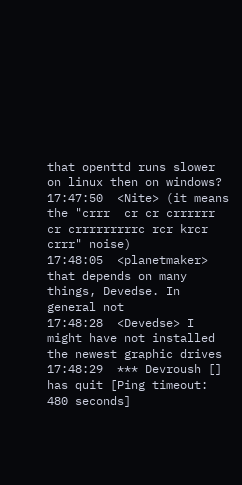that openttd runs slower on linux then on windows?
17:47:50  <Nite> (it means the "crrr  cr cr crrrrrr cr crrrrrrrrrc rcr krcr crrr" noise)
17:48:05  <planetmaker> that depends on many things, Devedse. In general not
17:48:28  <Devedse> I might have not installed the newest graphic drives
17:48:29  *** Devroush [] has quit [Ping timeout: 480 seconds]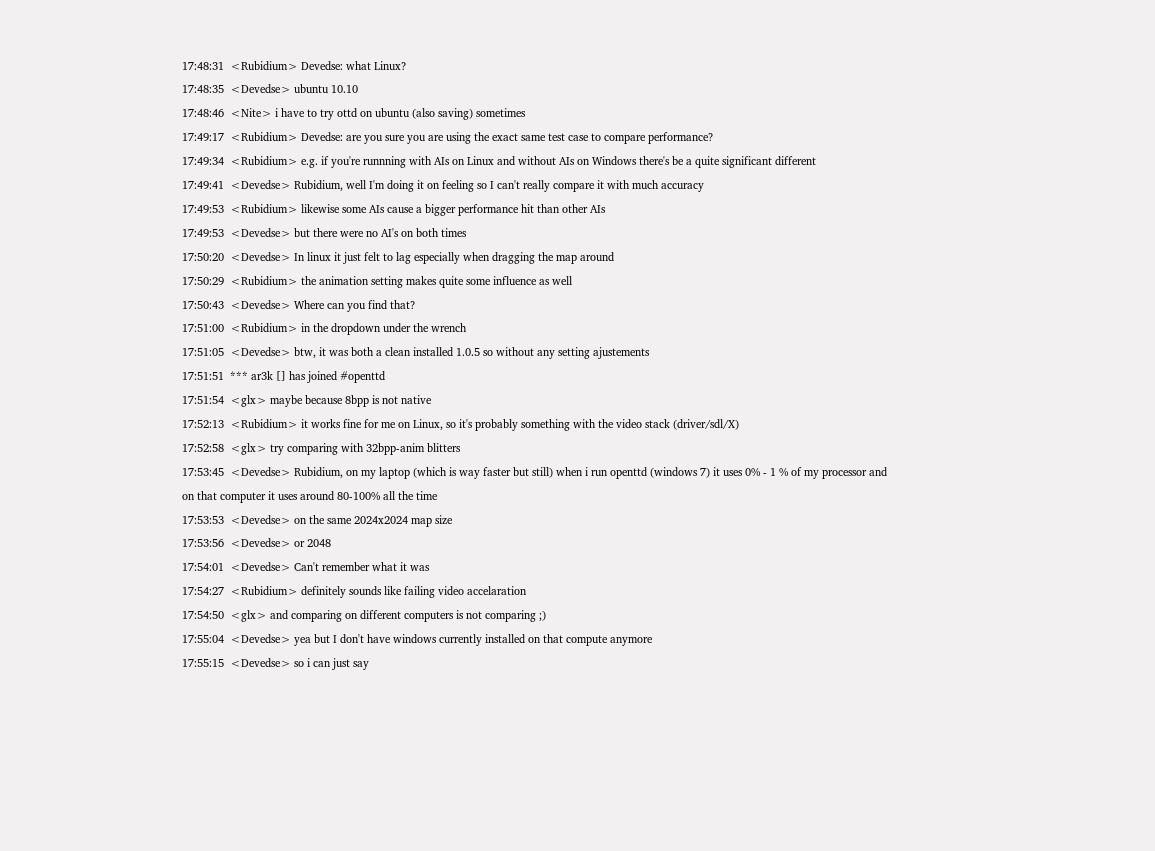17:48:31  <Rubidium> Devedse: what Linux?
17:48:35  <Devedse> ubuntu 10.10
17:48:46  <Nite> i have to try ottd on ubuntu (also saving) sometimes
17:49:17  <Rubidium> Devedse: are you sure you are using the exact same test case to compare performance?
17:49:34  <Rubidium> e.g. if you're runnning with AIs on Linux and without AIs on Windows there's be a quite significant different
17:49:41  <Devedse> Rubidium, well I'm doing it on feeling so I can't really compare it with much accuracy
17:49:53  <Rubidium> likewise some AIs cause a bigger performance hit than other AIs
17:49:53  <Devedse> but there were no AI's on both times
17:50:20  <Devedse> In linux it just felt to lag especially when dragging the map around
17:50:29  <Rubidium> the animation setting makes quite some influence as well
17:50:43  <Devedse> Where can you find that?
17:51:00  <Rubidium> in the dropdown under the wrench
17:51:05  <Devedse> btw, it was both a clean installed 1.0.5 so without any setting ajustements
17:51:51  *** ar3k [] has joined #openttd
17:51:54  <glx> maybe because 8bpp is not native
17:52:13  <Rubidium> it works fine for me on Linux, so it's probably something with the video stack (driver/sdl/X)
17:52:58  <glx> try comparing with 32bpp-anim blitters
17:53:45  <Devedse> Rubidium, on my laptop (which is way faster but still) when i run openttd (windows 7) it uses 0% - 1 % of my processor and on that computer it uses around 80-100% all the time
17:53:53  <Devedse> on the same 2024x2024 map size
17:53:56  <Devedse> or 2048
17:54:01  <Devedse> Can't remember what it was
17:54:27  <Rubidium> definitely sounds like failing video accelaration
17:54:50  <glx> and comparing on different computers is not comparing ;)
17:55:04  <Devedse> yea but I don't have windows currently installed on that compute anymore
17:55:15  <Devedse> so i can just say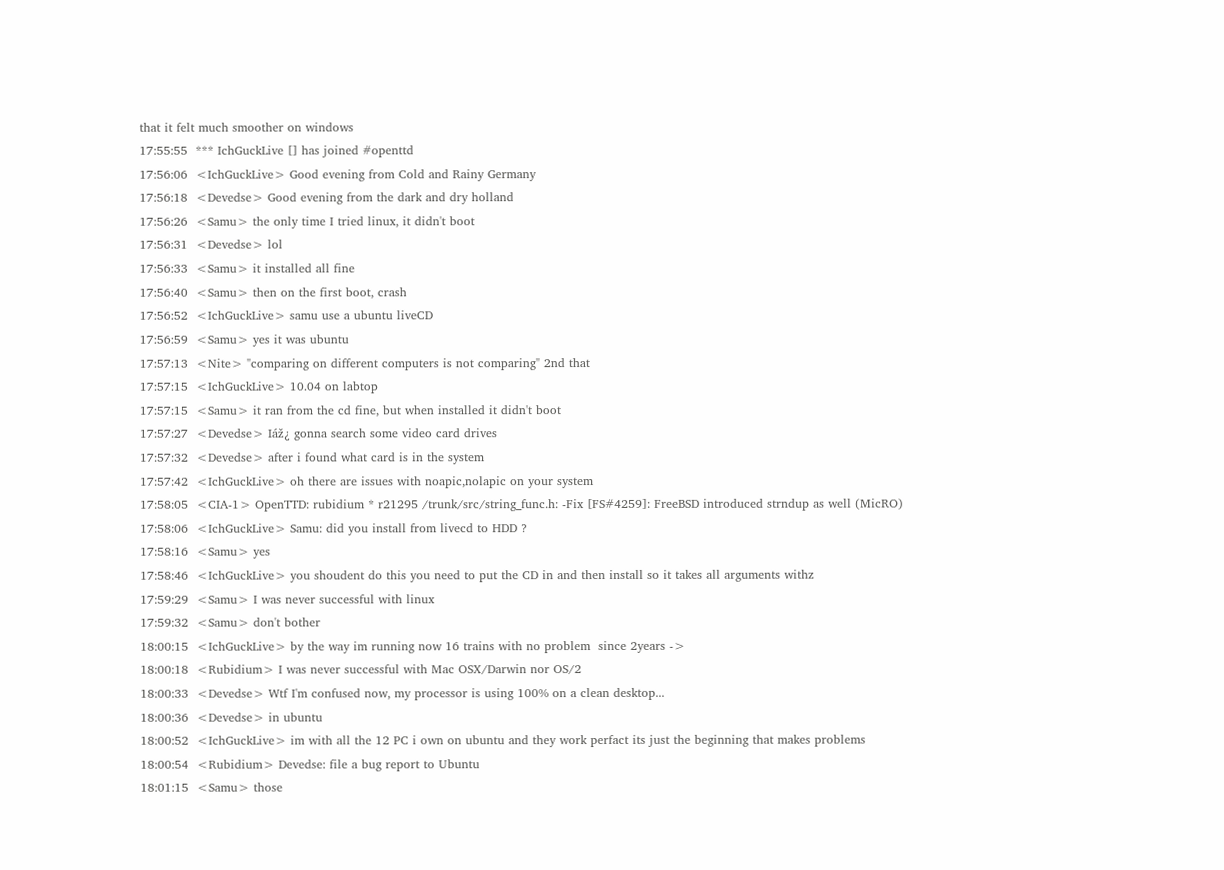that it felt much smoother on windows
17:55:55  *** IchGuckLive [] has joined #openttd
17:56:06  <IchGuckLive> Good evening from Cold and Rainy Germany
17:56:18  <Devedse> Good evening from the dark and dry holland
17:56:26  <Samu> the only time I tried linux, it didn't boot
17:56:31  <Devedse> lol
17:56:33  <Samu> it installed all fine
17:56:40  <Samu> then on the first boot, crash
17:56:52  <IchGuckLive> samu use a ubuntu liveCD
17:56:59  <Samu> yes it was ubuntu
17:57:13  <Nite> "comparing on different computers is not comparing" 2nd that
17:57:15  <IchGuckLive> 10.04 on labtop
17:57:15  <Samu> it ran from the cd fine, but when installed it didn't boot
17:57:27  <Devedse> Iáž¿ gonna search some video card drives
17:57:32  <Devedse> after i found what card is in the system
17:57:42  <IchGuckLive> oh there are issues with noapic,nolapic on your system
17:58:05  <CIA-1> OpenTTD: rubidium * r21295 /trunk/src/string_func.h: -Fix [FS#4259]: FreeBSD introduced strndup as well (MicRO)
17:58:06  <IchGuckLive> Samu: did you install from livecd to HDD ?
17:58:16  <Samu> yes
17:58:46  <IchGuckLive> you shoudent do this you need to put the CD in and then install so it takes all arguments withz
17:59:29  <Samu> I was never successful with linux
17:59:32  <Samu> don't bother
18:00:15  <IchGuckLive> by the way im running now 16 trains with no problem  since 2years ->
18:00:18  <Rubidium> I was never successful with Mac OSX/Darwin nor OS/2
18:00:33  <Devedse> Wtf I'm confused now, my processor is using 100% on a clean desktop...
18:00:36  <Devedse> in ubuntu
18:00:52  <IchGuckLive> im with all the 12 PC i own on ubuntu and they work perfact its just the beginning that makes problems
18:00:54  <Rubidium> Devedse: file a bug report to Ubuntu
18:01:15  <Samu> those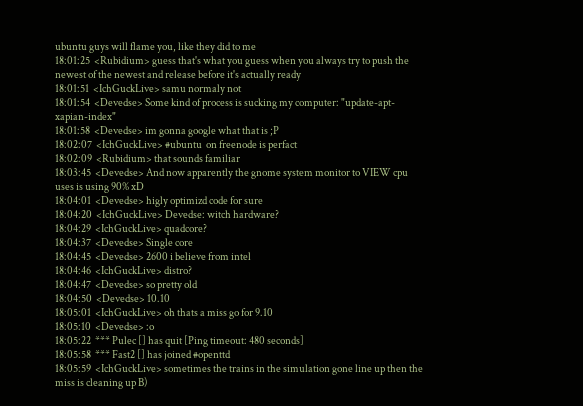ubuntu guys will flame you, like they did to me
18:01:25  <Rubidium> guess that's what you guess when you always try to push the newest of the newest and release before it's actually ready
18:01:51  <IchGuckLive> samu normaly not
18:01:54  <Devedse> Some kind of process is sucking my computer: "update-apt-xapian-index"
18:01:58  <Devedse> im gonna google what that is ;P
18:02:07  <IchGuckLive> #ubuntu  on freenode is perfact
18:02:09  <Rubidium> that sounds familiar
18:03:45  <Devedse> And now apparently the gnome system monitor to VIEW cpu uses is using 90% xD
18:04:01  <Devedse> higly optimizd code for sure
18:04:20  <IchGuckLive> Devedse: witch hardware?
18:04:29  <IchGuckLive> quadcore?
18:04:37  <Devedse> Single core
18:04:45  <Devedse> 2600 i believe from intel
18:04:46  <IchGuckLive> distro?
18:04:47  <Devedse> so pretty old
18:04:50  <Devedse> 10.10
18:05:01  <IchGuckLive> oh thats a miss go for 9.10
18:05:10  <Devedse> :o
18:05:22  *** Pulec [] has quit [Ping timeout: 480 seconds]
18:05:58  *** Fast2 [] has joined #openttd
18:05:59  <IchGuckLive> sometimes the trains in the simulation gone line up then the miss is cleaning up B)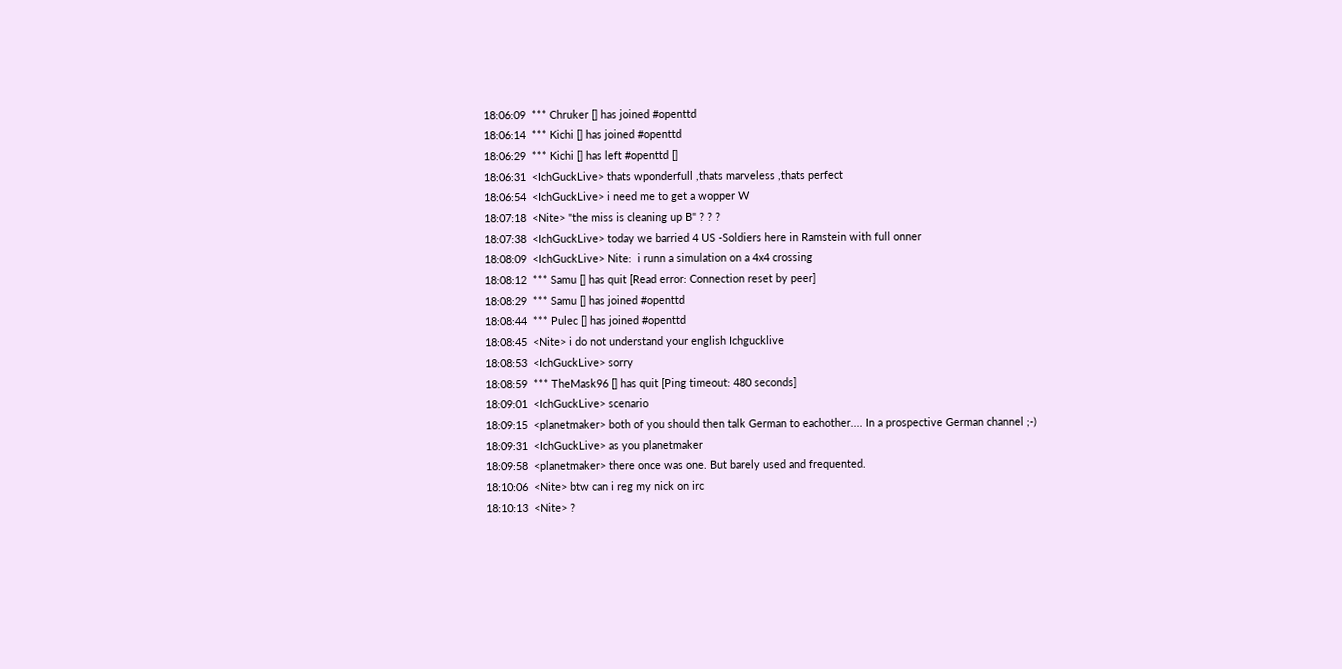18:06:09  *** Chruker [] has joined #openttd
18:06:14  *** Kichi [] has joined #openttd
18:06:29  *** Kichi [] has left #openttd []
18:06:31  <IchGuckLive> thats wponderfull ,thats marveless ,thats perfect
18:06:54  <IchGuckLive> i need me to get a wopper W
18:07:18  <Nite> "the miss is cleaning up B" ? ? ?
18:07:38  <IchGuckLive> today we barried 4 US -Soldiers here in Ramstein with full onner
18:08:09  <IchGuckLive> Nite:  i runn a simulation on a 4x4 crossing
18:08:12  *** Samu [] has quit [Read error: Connection reset by peer]
18:08:29  *** Samu [] has joined #openttd
18:08:44  *** Pulec [] has joined #openttd
18:08:45  <Nite> i do not understand your english Ichgucklive
18:08:53  <IchGuckLive> sorry
18:08:59  *** TheMask96 [] has quit [Ping timeout: 480 seconds]
18:09:01  <IchGuckLive> scenario
18:09:15  <planetmaker> both of you should then talk German to eachother.... In a prospective German channel ;-)
18:09:31  <IchGuckLive> as you planetmaker
18:09:58  <planetmaker> there once was one. But barely used and frequented.
18:10:06  <Nite> btw can i reg my nick on irc
18:10:13  <Nite> ?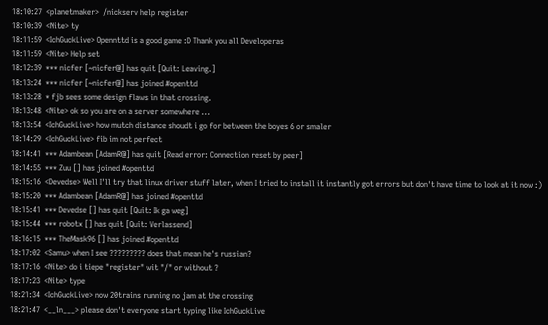18:10:27  <planetmaker>  /nickserv help register
18:10:39  <Nite> ty
18:11:59  <IchGuckLive> Opennttd is a good game :D Thank you all Developeras
18:11:59  <Nite> Help set
18:12:39  *** nicfer [~nicfer@] has quit [Quit: Leaving.]
18:13:24  *** nicfer [~nicfer@] has joined #openttd
18:13:28  * fjb sees some design flaws in that crossing.
18:13:48  <Nite> ok so you are on a server somewhere ...
18:13:54  <IchGuckLive> how mutch distance shoudt i go for between the boyes 6 or smaler
18:14:29  <IchGuckLive> fib im not perfect
18:14:41  *** Adambean [AdamR@] has quit [Read error: Connection reset by peer]
18:14:55  *** Zuu [] has joined #openttd
18:15:16  <Devedse> Well I'll try that linux driver stuff later, when I tried to install it instantly got errors but don't have time to look at it now :)
18:15:20  *** Adambean [AdamR@] has joined #openttd
18:15:41  *** Devedse [] has quit [Quit: Ik ga weg]
18:15:44  *** robotx [] has quit [Quit: Verlassend]
18:16:15  *** TheMask96 [] has joined #openttd
18:17:02  <Samu> when I see ????????? does that mean he's russian?
18:17:16  <Nite> do i tiepe "register" wit "/" or without ?
18:17:23  <Nite> type
18:21:34  <IchGuckLive> now 20trains running no jam at the crossing
18:21:47  <__ln___> please don't everyone start typing like IchGuckLive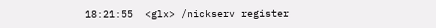18:21:55  <glx> /nickserv register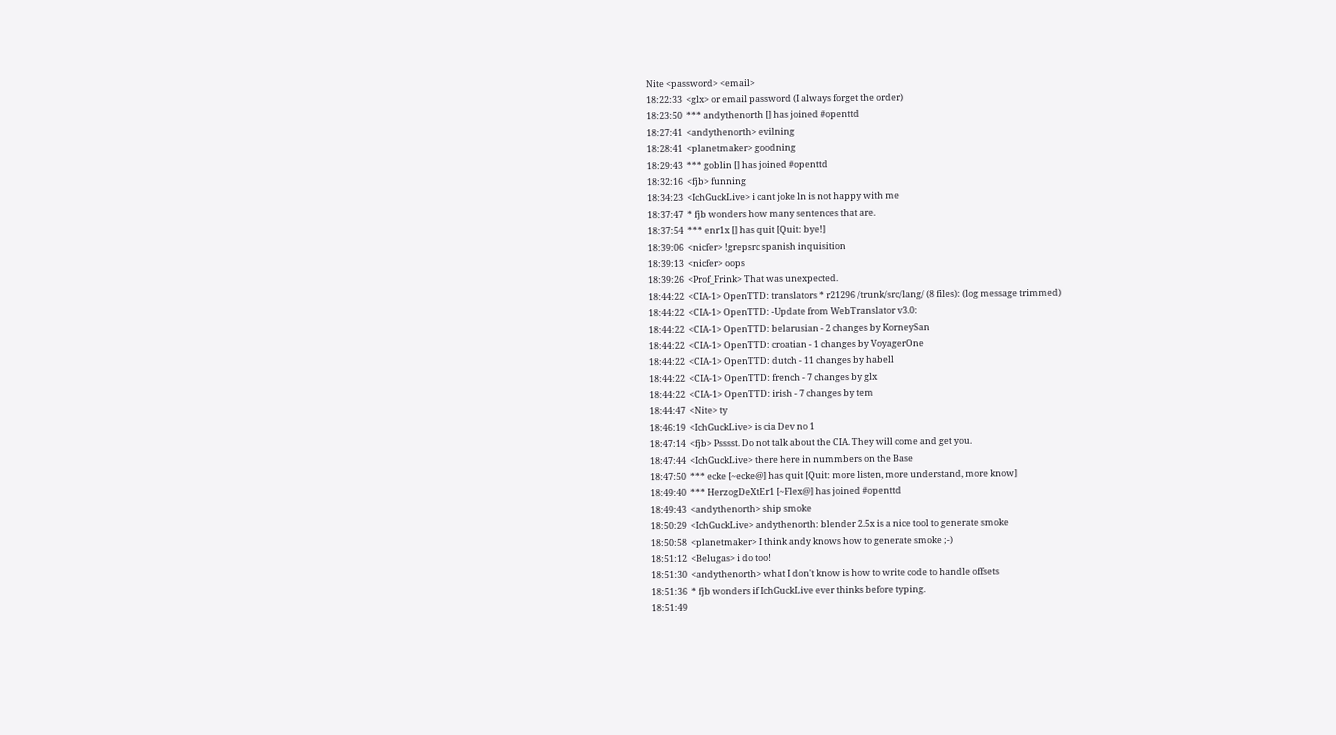Nite <password> <email>
18:22:33  <glx> or email password (I always forget the order)
18:23:50  *** andythenorth [] has joined #openttd
18:27:41  <andythenorth> evilning
18:28:41  <planetmaker> goodning
18:29:43  *** goblin [] has joined #openttd
18:32:16  <fjb> funning
18:34:23  <IchGuckLive> i cant joke ln is not happy with me
18:37:47  * fjb wonders how many sentences that are.
18:37:54  *** enr1x [] has quit [Quit: bye!]
18:39:06  <nicfer> !grepsrc spanish inquisition
18:39:13  <nicfer> oops
18:39:26  <Prof_Frink> That was unexpected.
18:44:22  <CIA-1> OpenTTD: translators * r21296 /trunk/src/lang/ (8 files): (log message trimmed)
18:44:22  <CIA-1> OpenTTD: -Update from WebTranslator v3.0:
18:44:22  <CIA-1> OpenTTD: belarusian - 2 changes by KorneySan
18:44:22  <CIA-1> OpenTTD: croatian - 1 changes by VoyagerOne
18:44:22  <CIA-1> OpenTTD: dutch - 11 changes by habell
18:44:22  <CIA-1> OpenTTD: french - 7 changes by glx
18:44:22  <CIA-1> OpenTTD: irish - 7 changes by tem
18:44:47  <Nite> ty
18:46:19  <IchGuckLive> is cia Dev no 1
18:47:14  <fjb> Psssst. Do not talk about the CIA. They will come and get you.
18:47:44  <IchGuckLive> there here in nummbers on the Base
18:47:50  *** ecke [~ecke@] has quit [Quit: more listen, more understand, more know]
18:49:40  *** HerzogDeXtEr1 [~Flex@] has joined #openttd
18:49:43  <andythenorth> ship smoke
18:50:29  <IchGuckLive> andythenorth: blender 2.5x is a nice tool to generate smoke
18:50:58  <planetmaker> I think andy knows how to generate smoke ;-)
18:51:12  <Belugas> i do too!
18:51:30  <andythenorth> what I don't know is how to write code to handle offsets
18:51:36  * fjb wonders if IchGuckLive ever thinks before typing.
18:51:49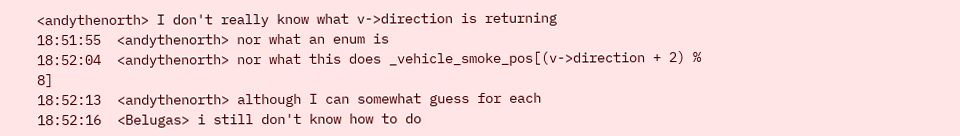<andythenorth> I don't really know what v->direction is returning
18:51:55  <andythenorth> nor what an enum is
18:52:04  <andythenorth> nor what this does _vehicle_smoke_pos[(v->direction + 2) % 8]
18:52:13  <andythenorth> although I can somewhat guess for each
18:52:16  <Belugas> i still don't know how to do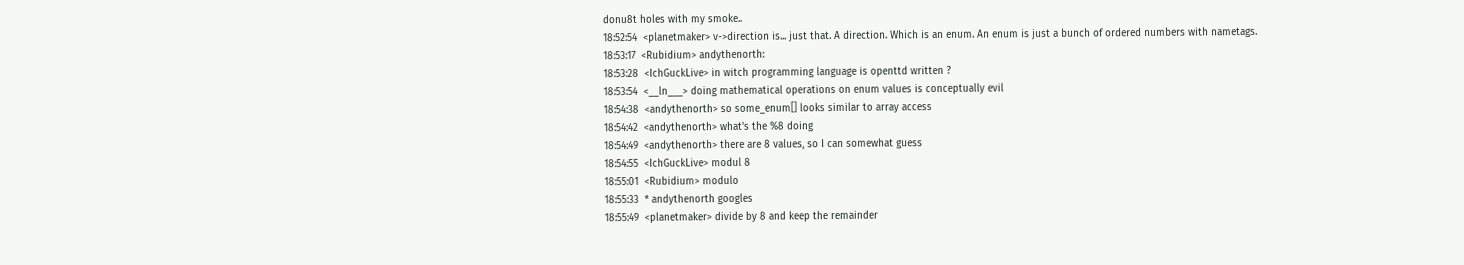donu8t holes with my smoke..
18:52:54  <planetmaker> v->direction is... just that. A direction. Which is an enum. An enum is just a bunch of ordered numbers with nametags.
18:53:17  <Rubidium> andythenorth:
18:53:28  <IchGuckLive> in witch programming language is openttd written ?
18:53:54  <__ln___> doing mathematical operations on enum values is conceptually evil
18:54:38  <andythenorth> so some_enum[] looks similar to array access
18:54:42  <andythenorth> what's the %8 doing
18:54:49  <andythenorth> there are 8 values, so I can somewhat guess
18:54:55  <IchGuckLive> modul 8
18:55:01  <Rubidium> modulo
18:55:33  * andythenorth googles
18:55:49  <planetmaker> divide by 8 and keep the remainder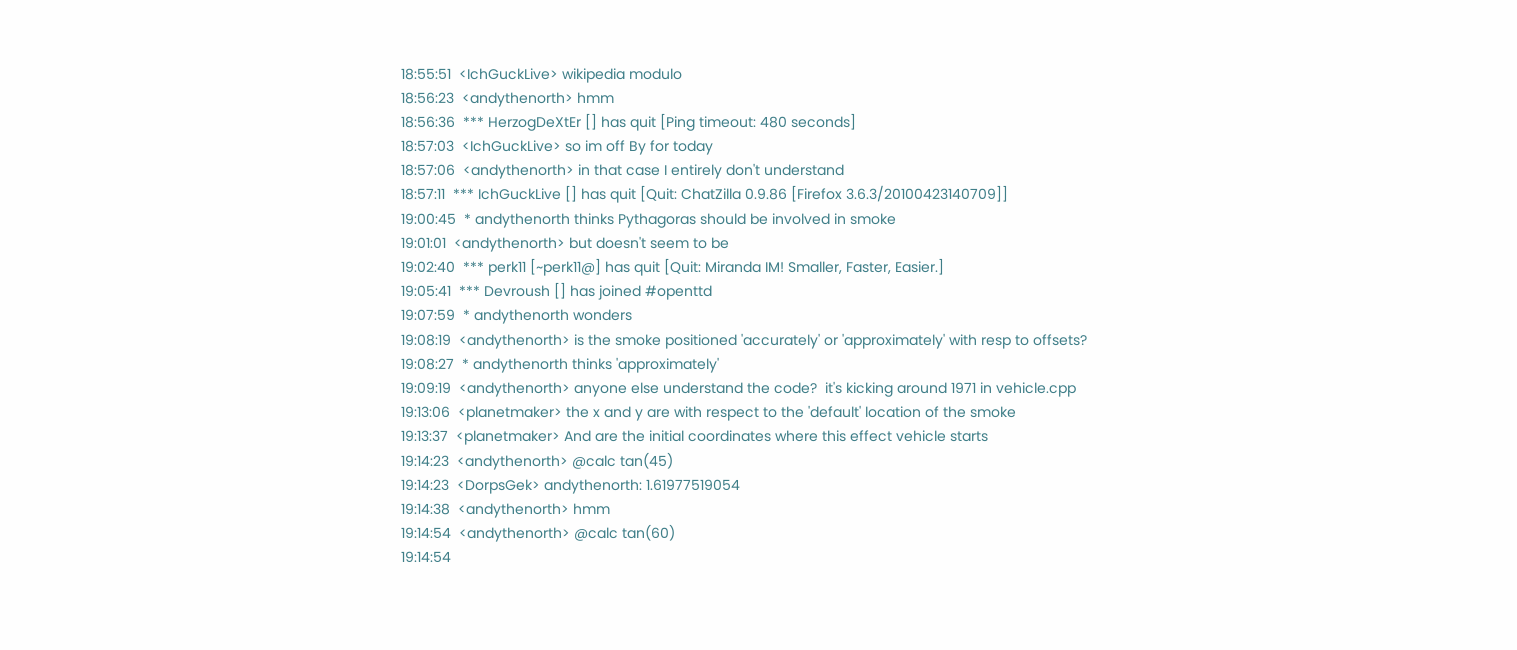18:55:51  <IchGuckLive> wikipedia modulo
18:56:23  <andythenorth> hmm
18:56:36  *** HerzogDeXtEr [] has quit [Ping timeout: 480 seconds]
18:57:03  <IchGuckLive> so im off By for today
18:57:06  <andythenorth> in that case I entirely don't understand
18:57:11  *** IchGuckLive [] has quit [Quit: ChatZilla 0.9.86 [Firefox 3.6.3/20100423140709]]
19:00:45  * andythenorth thinks Pythagoras should be involved in smoke
19:01:01  <andythenorth> but doesn't seem to be
19:02:40  *** perk11 [~perk11@] has quit [Quit: Miranda IM! Smaller, Faster, Easier.]
19:05:41  *** Devroush [] has joined #openttd
19:07:59  * andythenorth wonders
19:08:19  <andythenorth> is the smoke positioned 'accurately' or 'approximately' with resp to offsets?
19:08:27  * andythenorth thinks 'approximately'
19:09:19  <andythenorth> anyone else understand the code?  it's kicking around 1971 in vehicle.cpp
19:13:06  <planetmaker> the x and y are with respect to the 'default' location of the smoke
19:13:37  <planetmaker> And are the initial coordinates where this effect vehicle starts
19:14:23  <andythenorth> @calc tan(45)
19:14:23  <DorpsGek> andythenorth: 1.61977519054
19:14:38  <andythenorth> hmm
19:14:54  <andythenorth> @calc tan(60)
19:14:54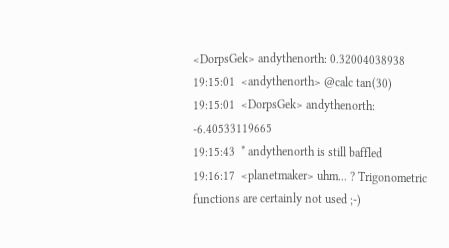<DorpsGek> andythenorth: 0.32004038938
19:15:01  <andythenorth> @calc tan(30)
19:15:01  <DorpsGek> andythenorth: -6.40533119665
19:15:43  * andythenorth is still baffled
19:16:17  <planetmaker> uhm... ? Trigonometric functions are certainly not used ;-)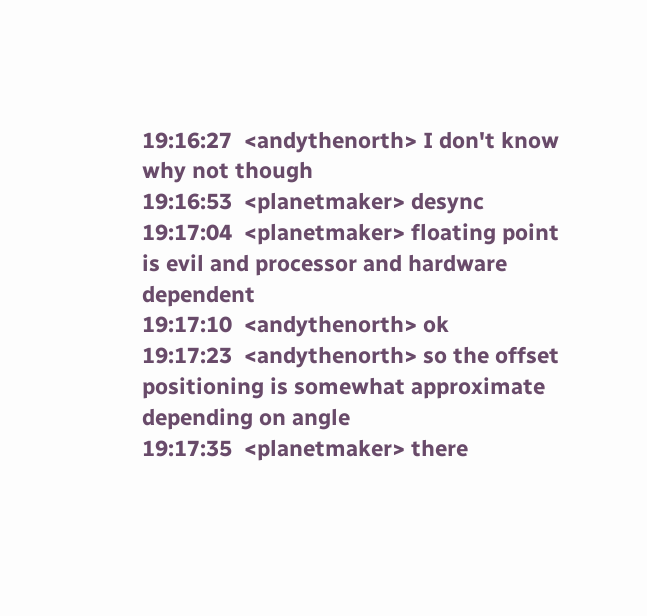19:16:27  <andythenorth> I don't know why not though
19:16:53  <planetmaker> desync
19:17:04  <planetmaker> floating point is evil and processor and hardware dependent
19:17:10  <andythenorth> ok
19:17:23  <andythenorth> so the offset positioning is somewhat approximate depending on angle
19:17:35  <planetmaker> there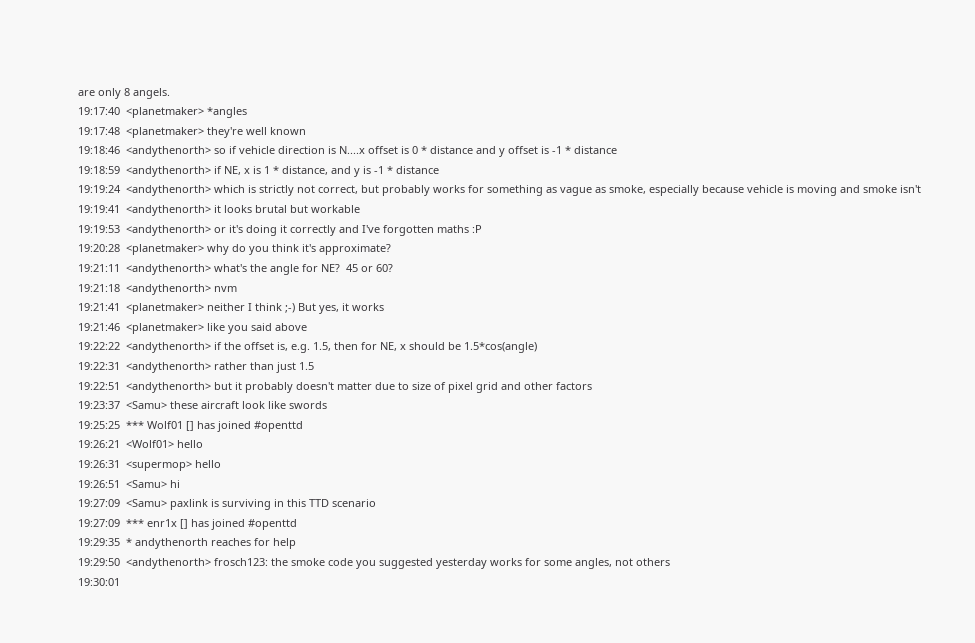are only 8 angels.
19:17:40  <planetmaker> *angles
19:17:48  <planetmaker> they're well known
19:18:46  <andythenorth> so if vehicle direction is N....x offset is 0 * distance and y offset is -1 * distance
19:18:59  <andythenorth> if NE, x is 1 * distance, and y is -1 * distance
19:19:24  <andythenorth> which is strictly not correct, but probably works for something as vague as smoke, especially because vehicle is moving and smoke isn't
19:19:41  <andythenorth> it looks brutal but workable
19:19:53  <andythenorth> or it's doing it correctly and I've forgotten maths :P
19:20:28  <planetmaker> why do you think it's approximate?
19:21:11  <andythenorth> what's the angle for NE?  45 or 60?
19:21:18  <andythenorth> nvm
19:21:41  <planetmaker> neither I think ;-) But yes, it works
19:21:46  <planetmaker> like you said above
19:22:22  <andythenorth> if the offset is, e.g. 1.5, then for NE, x should be 1.5*cos(angle)
19:22:31  <andythenorth> rather than just 1.5
19:22:51  <andythenorth> but it probably doesn't matter due to size of pixel grid and other factors
19:23:37  <Samu> these aircraft look like swords
19:25:25  *** Wolf01 [] has joined #openttd
19:26:21  <Wolf01> hello
19:26:31  <supermop> hello
19:26:51  <Samu> hi
19:27:09  <Samu> paxlink is surviving in this TTD scenario
19:27:09  *** enr1x [] has joined #openttd
19:29:35  * andythenorth reaches for help
19:29:50  <andythenorth> frosch123: the smoke code you suggested yesterday works for some angles, not others
19:30:01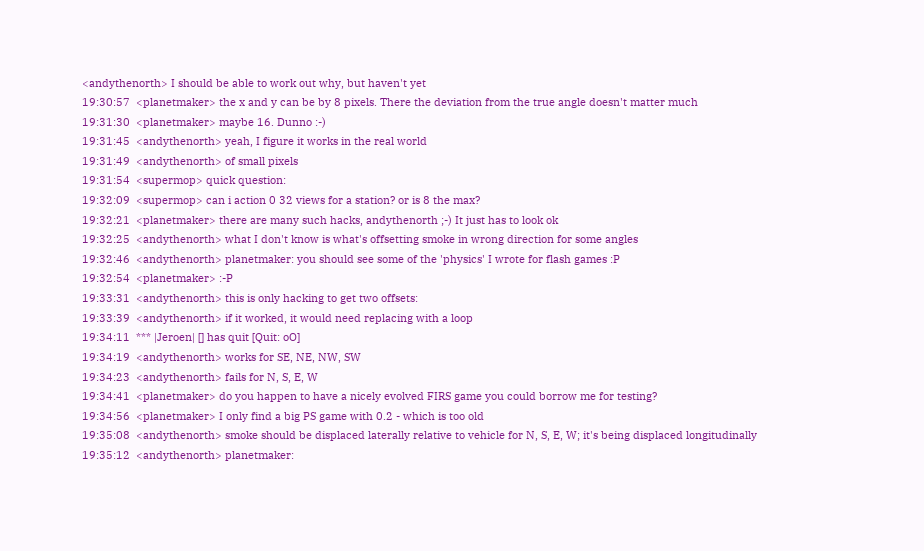<andythenorth> I should be able to work out why, but haven't yet
19:30:57  <planetmaker> the x and y can be by 8 pixels. There the deviation from the true angle doesn't matter much
19:31:30  <planetmaker> maybe 16. Dunno :-)
19:31:45  <andythenorth> yeah, I figure it works in the real world
19:31:49  <andythenorth> of small pixels
19:31:54  <supermop> quick question:
19:32:09  <supermop> can i action 0 32 views for a station? or is 8 the max?
19:32:21  <planetmaker> there are many such hacks, andythenorth ;-) It just has to look ok
19:32:25  <andythenorth> what I don't know is what's offsetting smoke in wrong direction for some angles
19:32:46  <andythenorth> planetmaker: you should see some of the 'physics' I wrote for flash games :P
19:32:54  <planetmaker> :-P
19:33:31  <andythenorth> this is only hacking to get two offsets:
19:33:39  <andythenorth> if it worked, it would need replacing with a loop
19:34:11  *** |Jeroen| [] has quit [Quit: oO]
19:34:19  <andythenorth> works for SE, NE, NW, SW
19:34:23  <andythenorth> fails for N, S, E, W
19:34:41  <planetmaker> do you happen to have a nicely evolved FIRS game you could borrow me for testing?
19:34:56  <planetmaker> I only find a big PS game with 0.2 - which is too old
19:35:08  <andythenorth> smoke should be displaced laterally relative to vehicle for N, S, E, W; it's being displaced longitudinally
19:35:12  <andythenorth> planetmaker: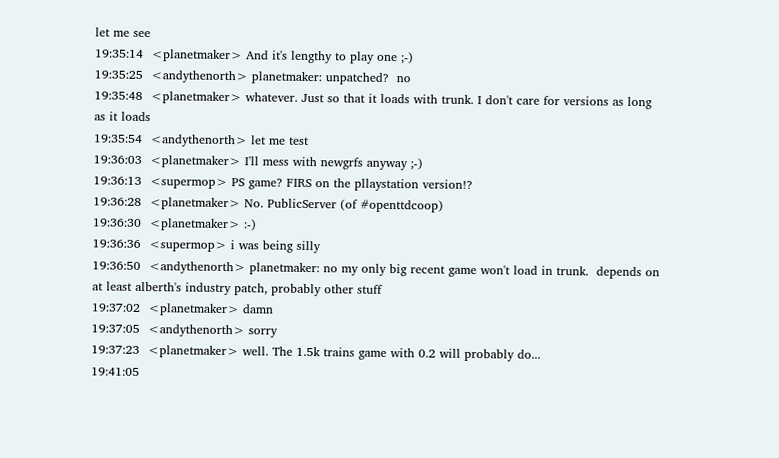let me see
19:35:14  <planetmaker> And it's lengthy to play one ;-)
19:35:25  <andythenorth> planetmaker: unpatched?  no
19:35:48  <planetmaker> whatever. Just so that it loads with trunk. I don't care for versions as long as it loads
19:35:54  <andythenorth> let me test
19:36:03  <planetmaker> I'll mess with newgrfs anyway ;-)
19:36:13  <supermop> PS game? FIRS on the pllaystation version!?
19:36:28  <planetmaker> No. PublicServer (of #openttdcoop)
19:36:30  <planetmaker> :-)
19:36:36  <supermop> i was being silly
19:36:50  <andythenorth> planetmaker: no my only big recent game won't load in trunk.  depends on at least alberth's industry patch, probably other stuff
19:37:02  <planetmaker> damn
19:37:05  <andythenorth> sorry
19:37:23  <planetmaker> well. The 1.5k trains game with 0.2 will probably do...
19:41:05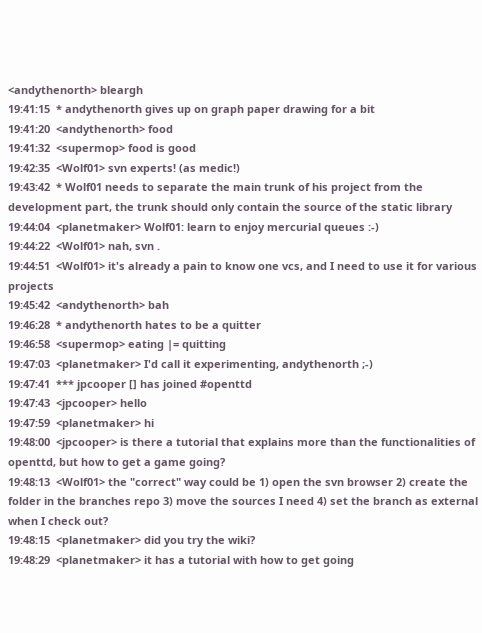<andythenorth> bleargh
19:41:15  * andythenorth gives up on graph paper drawing for a bit
19:41:20  <andythenorth> food
19:41:32  <supermop> food is good
19:42:35  <Wolf01> svn experts! (as medic!)
19:43:42  * Wolf01 needs to separate the main trunk of his project from the development part, the trunk should only contain the source of the static library
19:44:04  <planetmaker> Wolf01: learn to enjoy mercurial queues :-)
19:44:22  <Wolf01> nah, svn .
19:44:51  <Wolf01> it's already a pain to know one vcs, and I need to use it for various projects
19:45:42  <andythenorth> bah
19:46:28  * andythenorth hates to be a quitter
19:46:58  <supermop> eating |= quitting
19:47:03  <planetmaker> I'd call it experimenting, andythenorth ;-)
19:47:41  *** jpcooper [] has joined #openttd
19:47:43  <jpcooper> hello
19:47:59  <planetmaker> hi
19:48:00  <jpcooper> is there a tutorial that explains more than the functionalities of openttd, but how to get a game going?
19:48:13  <Wolf01> the "correct" way could be 1) open the svn browser 2) create the folder in the branches repo 3) move the sources I need 4) set the branch as external when I check out?
19:48:15  <planetmaker> did you try the wiki?
19:48:29  <planetmaker> it has a tutorial with how to get going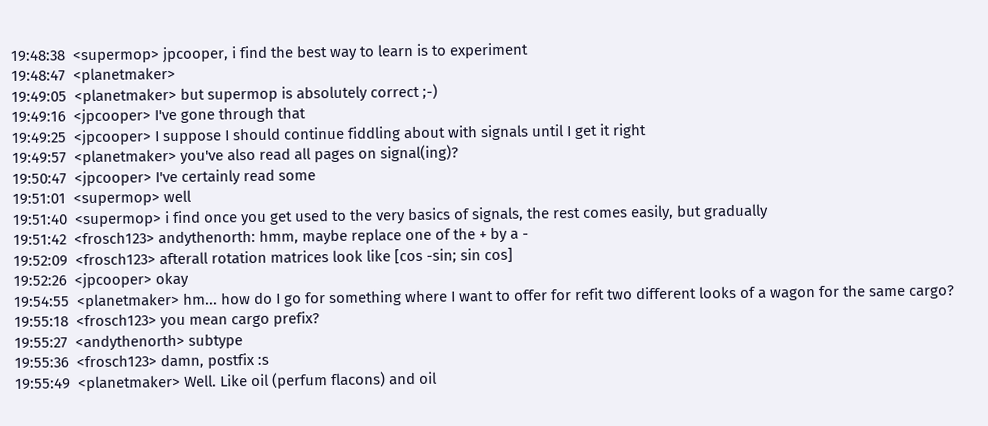19:48:38  <supermop> jpcooper, i find the best way to learn is to experiment
19:48:47  <planetmaker>
19:49:05  <planetmaker> but supermop is absolutely correct ;-)
19:49:16  <jpcooper> I've gone through that
19:49:25  <jpcooper> I suppose I should continue fiddling about with signals until I get it right
19:49:57  <planetmaker> you've also read all pages on signal(ing)?
19:50:47  <jpcooper> I've certainly read some
19:51:01  <supermop> well
19:51:40  <supermop> i find once you get used to the very basics of signals, the rest comes easily, but gradually
19:51:42  <frosch123> andythenorth: hmm, maybe replace one of the + by a -
19:52:09  <frosch123> afterall rotation matrices look like [cos -sin; sin cos]
19:52:26  <jpcooper> okay
19:54:55  <planetmaker> hm... how do I go for something where I want to offer for refit two different looks of a wagon for the same cargo?
19:55:18  <frosch123> you mean cargo prefix?
19:55:27  <andythenorth> subtype
19:55:36  <frosch123> damn, postfix :s
19:55:49  <planetmaker> Well. Like oil (perfum flacons) and oil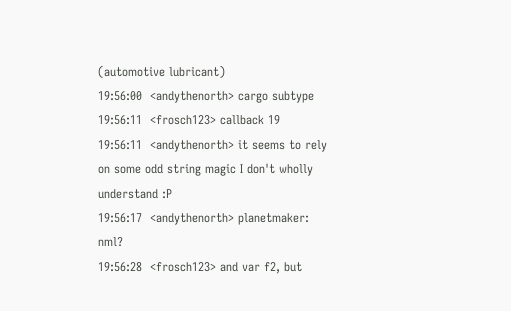(automotive lubricant)
19:56:00  <andythenorth> cargo subtype
19:56:11  <frosch123> callback 19
19:56:11  <andythenorth> it seems to rely on some odd string magic I don't wholly understand :P
19:56:17  <andythenorth> planetmaker: nml?
19:56:28  <frosch123> and var f2, but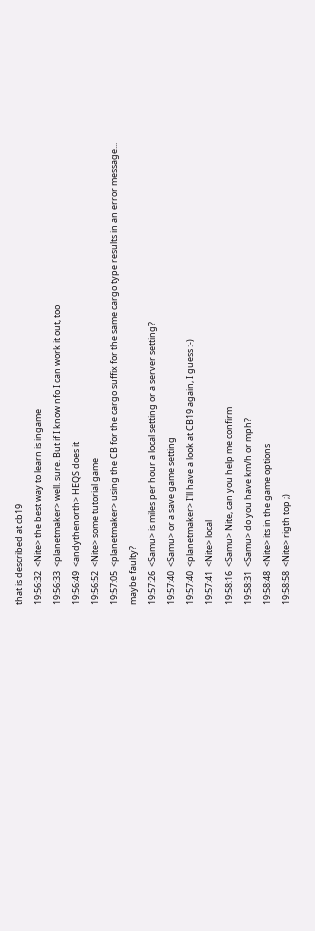that is described at cb19
19:56:32  <Nite> the best way to learn is ingame
19:56:33  <planetmaker> well. sure. But if I know nfo I can work it out, too
19:56:49  <andythenorth> HEQS does it
19:56:52  <Nite> some tutorial game
19:57:05  <planetmaker> using the CB for the cargo suffix for the same cargo type results in an error message... maybe faulty?
19:57:26  <Samu> is miles per hour a local setting or a server setting?
19:57:40  <Samu> or a save game setting
19:57:40  <planetmaker> I'll have a look at CB19 again, I guess :-)
19:57:41  <Nite> local
19:58:16  <Samu> Nite, can you help me confirm
19:58:31  <Samu> do you have km/h or mph?
19:58:48  <Nite> its in the game options
19:58:58  <Nite> rigth top ;)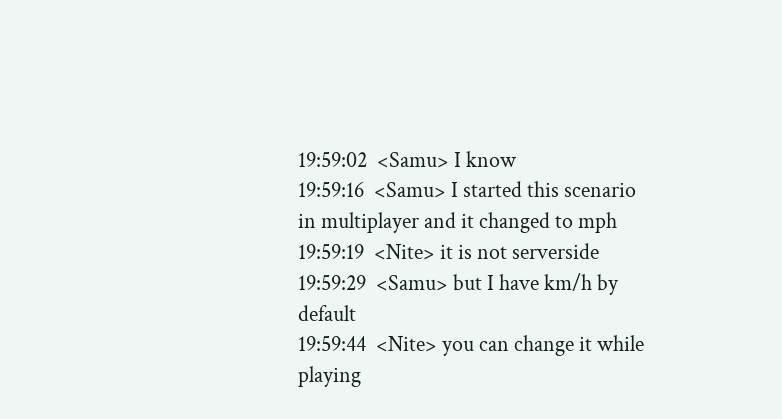19:59:02  <Samu> I know
19:59:16  <Samu> I started this scenario in multiplayer and it changed to mph
19:59:19  <Nite> it is not serverside
19:59:29  <Samu> but I have km/h by default
19:59:44  <Nite> you can change it while playing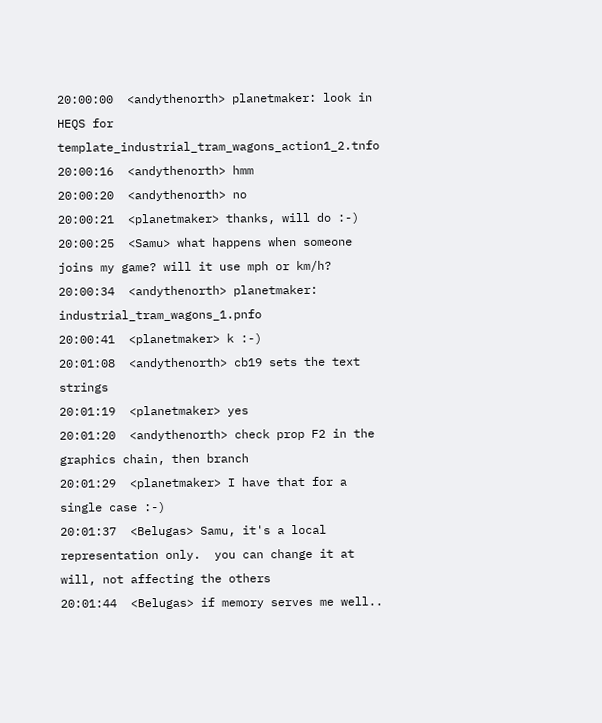20:00:00  <andythenorth> planetmaker: look in HEQS for template_industrial_tram_wagons_action1_2.tnfo
20:00:16  <andythenorth> hmm
20:00:20  <andythenorth> no
20:00:21  <planetmaker> thanks, will do :-)
20:00:25  <Samu> what happens when someone joins my game? will it use mph or km/h?
20:00:34  <andythenorth> planetmaker: industrial_tram_wagons_1.pnfo
20:00:41  <planetmaker> k :-)
20:01:08  <andythenorth> cb19 sets the text strings
20:01:19  <planetmaker> yes
20:01:20  <andythenorth> check prop F2 in the graphics chain, then branch
20:01:29  <planetmaker> I have that for a single case :-)
20:01:37  <Belugas> Samu, it's a local representation only.  you can change it at will, not affecting the others
20:01:44  <Belugas> if memory serves me well..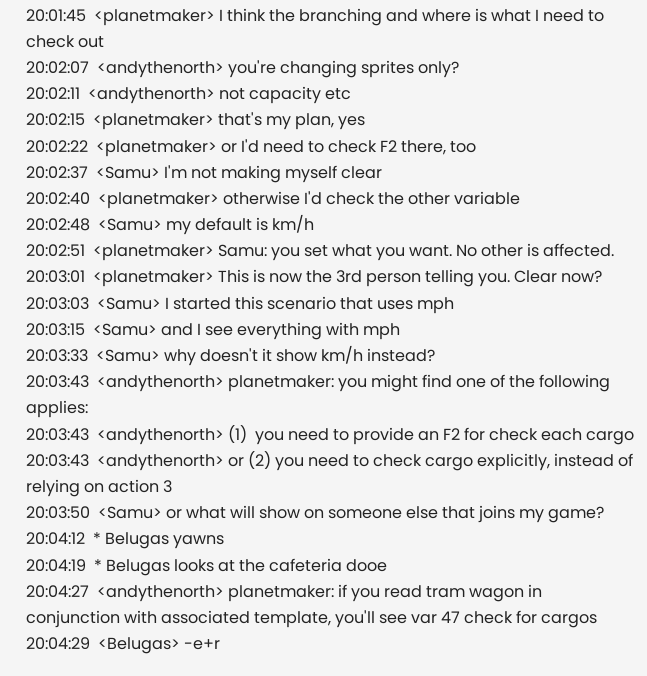20:01:45  <planetmaker> I think the branching and where is what I need to check out
20:02:07  <andythenorth> you're changing sprites only?
20:02:11  <andythenorth> not capacity etc
20:02:15  <planetmaker> that's my plan, yes
20:02:22  <planetmaker> or I'd need to check F2 there, too
20:02:37  <Samu> I'm not making myself clear
20:02:40  <planetmaker> otherwise I'd check the other variable
20:02:48  <Samu> my default is km/h
20:02:51  <planetmaker> Samu: you set what you want. No other is affected.
20:03:01  <planetmaker> This is now the 3rd person telling you. Clear now?
20:03:03  <Samu> I started this scenario that uses mph
20:03:15  <Samu> and I see everything with mph
20:03:33  <Samu> why doesn't it show km/h instead?
20:03:43  <andythenorth> planetmaker: you might find one of the following applies:
20:03:43  <andythenorth> (1)  you need to provide an F2 for check each cargo
20:03:43  <andythenorth> or (2) you need to check cargo explicitly, instead of relying on action 3
20:03:50  <Samu> or what will show on someone else that joins my game?
20:04:12  * Belugas yawns
20:04:19  * Belugas looks at the cafeteria dooe
20:04:27  <andythenorth> planetmaker: if you read tram wagon in conjunction with associated template, you'll see var 47 check for cargos
20:04:29  <Belugas> -e+r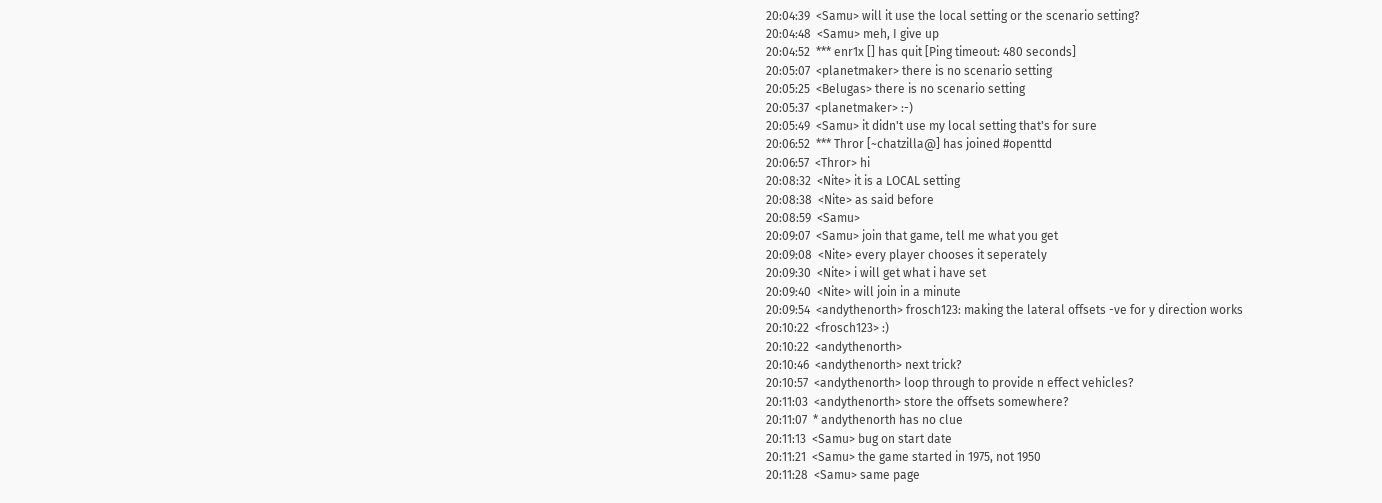20:04:39  <Samu> will it use the local setting or the scenario setting?
20:04:48  <Samu> meh, I give up
20:04:52  *** enr1x [] has quit [Ping timeout: 480 seconds]
20:05:07  <planetmaker> there is no scenario setting
20:05:25  <Belugas> there is no scenario setting
20:05:37  <planetmaker> :-)
20:05:49  <Samu> it didn't use my local setting that's for sure
20:06:52  *** Thror [~chatzilla@] has joined #openttd
20:06:57  <Thror> hi
20:08:32  <Nite> it is a LOCAL setting
20:08:38  <Nite> as said before
20:08:59  <Samu>
20:09:07  <Samu> join that game, tell me what you get
20:09:08  <Nite> every player chooses it seperately
20:09:30  <Nite> i will get what i have set
20:09:40  <Nite> will join in a minute
20:09:54  <andythenorth> frosch123: making the lateral offsets -ve for y direction works
20:10:22  <frosch123> :)
20:10:22  <andythenorth>
20:10:46  <andythenorth> next trick?
20:10:57  <andythenorth> loop through to provide n effect vehicles?
20:11:03  <andythenorth> store the offsets somewhere?
20:11:07  * andythenorth has no clue
20:11:13  <Samu> bug on start date
20:11:21  <Samu> the game started in 1975, not 1950
20:11:28  <Samu> same page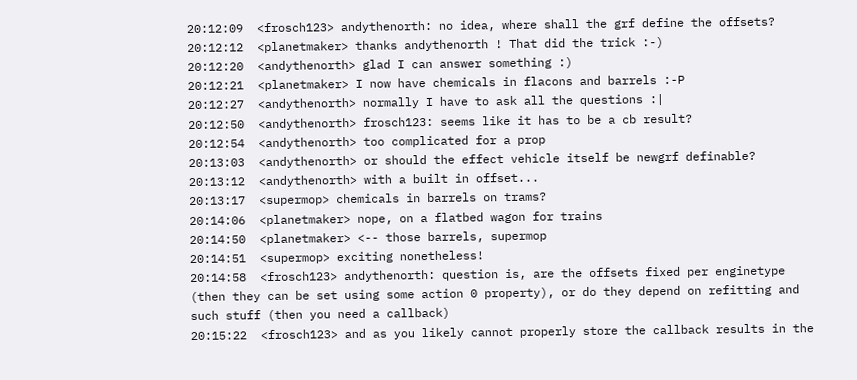20:12:09  <frosch123> andythenorth: no idea, where shall the grf define the offsets?
20:12:12  <planetmaker> thanks andythenorth ! That did the trick :-)
20:12:20  <andythenorth> glad I can answer something :)
20:12:21  <planetmaker> I now have chemicals in flacons and barrels :-P
20:12:27  <andythenorth> normally I have to ask all the questions :|
20:12:50  <andythenorth> frosch123: seems like it has to be a cb result?
20:12:54  <andythenorth> too complicated for a prop
20:13:03  <andythenorth> or should the effect vehicle itself be newgrf definable?
20:13:12  <andythenorth> with a built in offset...
20:13:17  <supermop> chemicals in barrels on trams?
20:14:06  <planetmaker> nope, on a flatbed wagon for trains
20:14:50  <planetmaker> <-- those barrels, supermop
20:14:51  <supermop> exciting nonetheless!
20:14:58  <frosch123> andythenorth: question is, are the offsets fixed per enginetype (then they can be set using some action 0 property), or do they depend on refitting and such stuff (then you need a callback)
20:15:22  <frosch123> and as you likely cannot properly store the callback results in the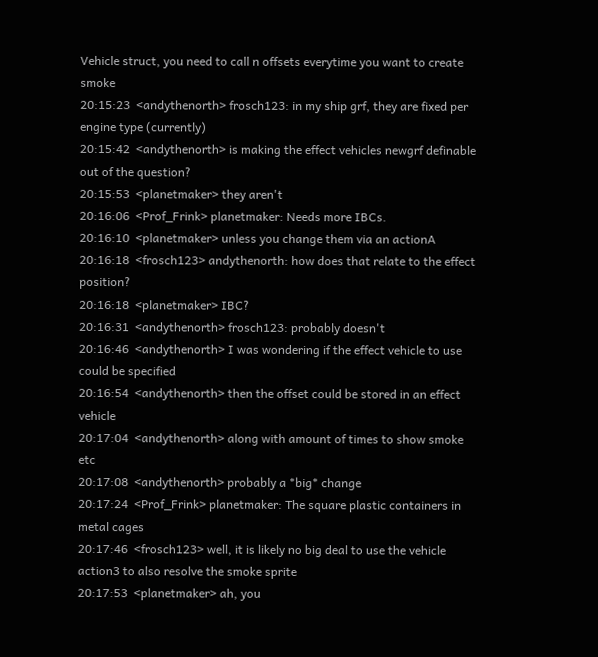Vehicle struct, you need to call n offsets everytime you want to create smoke
20:15:23  <andythenorth> frosch123: in my ship grf, they are fixed per engine type (currently)
20:15:42  <andythenorth> is making the effect vehicles newgrf definable out of the question?
20:15:53  <planetmaker> they aren't
20:16:06  <Prof_Frink> planetmaker: Needs more IBCs.
20:16:10  <planetmaker> unless you change them via an actionA
20:16:18  <frosch123> andythenorth: how does that relate to the effect position?
20:16:18  <planetmaker> IBC?
20:16:31  <andythenorth> frosch123: probably doesn't
20:16:46  <andythenorth> I was wondering if the effect vehicle to use could be specified
20:16:54  <andythenorth> then the offset could be stored in an effect vehicle
20:17:04  <andythenorth> along with amount of times to show smoke etc
20:17:08  <andythenorth> probably a *big* change
20:17:24  <Prof_Frink> planetmaker: The square plastic containers in metal cages
20:17:46  <frosch123> well, it is likely no big deal to use the vehicle action3 to also resolve the smoke sprite
20:17:53  <planetmaker> ah, you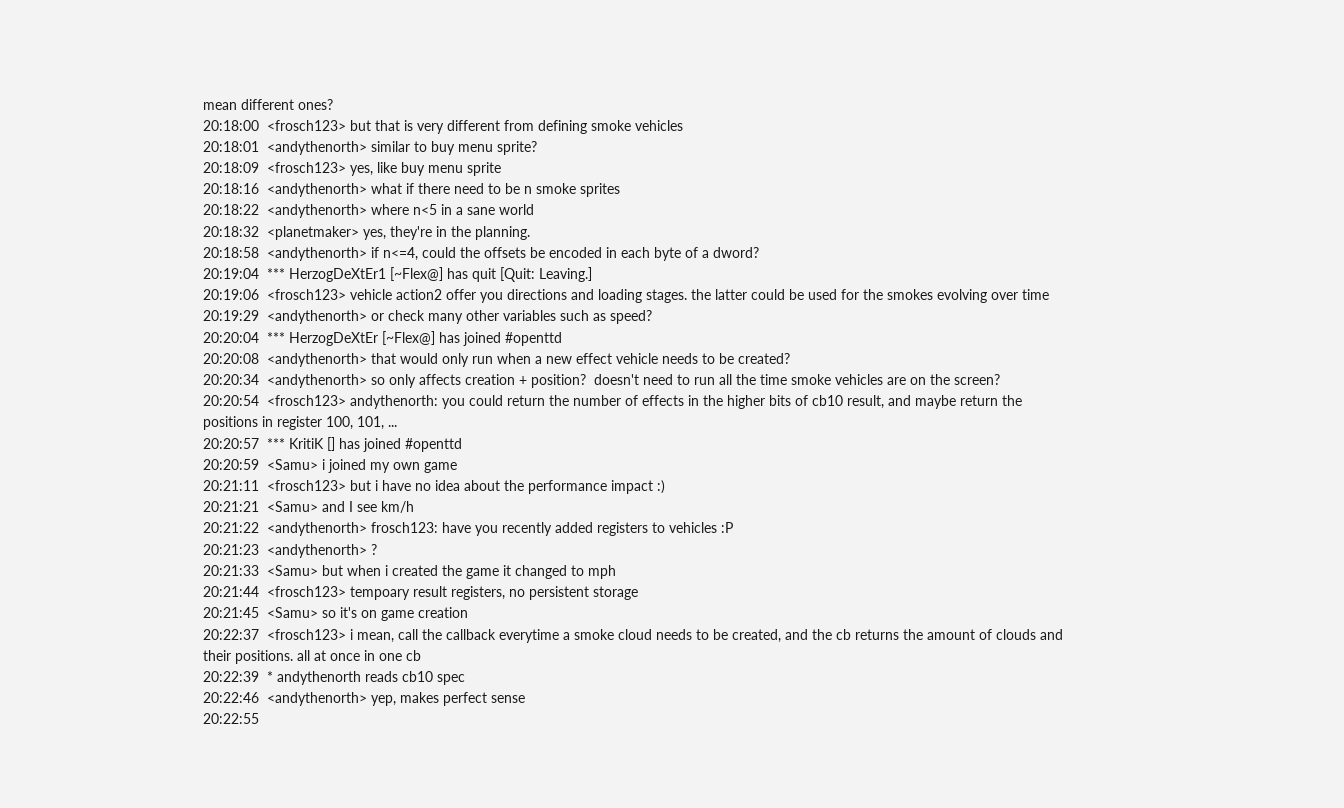mean different ones?
20:18:00  <frosch123> but that is very different from defining smoke vehicles
20:18:01  <andythenorth> similar to buy menu sprite?
20:18:09  <frosch123> yes, like buy menu sprite
20:18:16  <andythenorth> what if there need to be n smoke sprites
20:18:22  <andythenorth> where n<5 in a sane world
20:18:32  <planetmaker> yes, they're in the planning.
20:18:58  <andythenorth> if n<=4, could the offsets be encoded in each byte of a dword?
20:19:04  *** HerzogDeXtEr1 [~Flex@] has quit [Quit: Leaving.]
20:19:06  <frosch123> vehicle action2 offer you directions and loading stages. the latter could be used for the smokes evolving over time
20:19:29  <andythenorth> or check many other variables such as speed?
20:20:04  *** HerzogDeXtEr [~Flex@] has joined #openttd
20:20:08  <andythenorth> that would only run when a new effect vehicle needs to be created?
20:20:34  <andythenorth> so only affects creation + position?  doesn't need to run all the time smoke vehicles are on the screen?
20:20:54  <frosch123> andythenorth: you could return the number of effects in the higher bits of cb10 result, and maybe return the positions in register 100, 101, ...
20:20:57  *** KritiK [] has joined #openttd
20:20:59  <Samu> i joined my own game
20:21:11  <frosch123> but i have no idea about the performance impact :)
20:21:21  <Samu> and I see km/h
20:21:22  <andythenorth> frosch123: have you recently added registers to vehicles :P
20:21:23  <andythenorth> ?
20:21:33  <Samu> but when i created the game it changed to mph
20:21:44  <frosch123> tempoary result registers, no persistent storage
20:21:45  <Samu> so it's on game creation
20:22:37  <frosch123> i mean, call the callback everytime a smoke cloud needs to be created, and the cb returns the amount of clouds and their positions. all at once in one cb
20:22:39  * andythenorth reads cb10 spec
20:22:46  <andythenorth> yep, makes perfect sense
20:22:55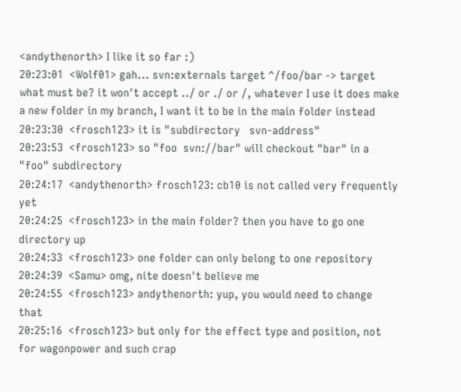<andythenorth> I like it so far :)
20:23:01  <Wolf01> gah... svn:externals target ^/foo/bar -> target what must be? it won't accept ../ or ./ or /, whatever I use it does make a new folder in my branch, I want it to be in the main folder instead
20:23:30  <frosch123> it is "subdirectory   svn-address"
20:23:53  <frosch123> so "foo  svn://bar" will checkout "bar" in a "foo" subdirectory
20:24:17  <andythenorth> frosch123: cb10 is not called very frequently yet
20:24:25  <frosch123> in the main folder? then you have to go one directory up
20:24:33  <frosch123> one folder can only belong to one repository
20:24:39  <Samu> omg, nite doesn't believe me
20:24:55  <frosch123> andythenorth: yup, you would need to change that
20:25:16  <frosch123> but only for the effect type and position, not for wagonpower and such crap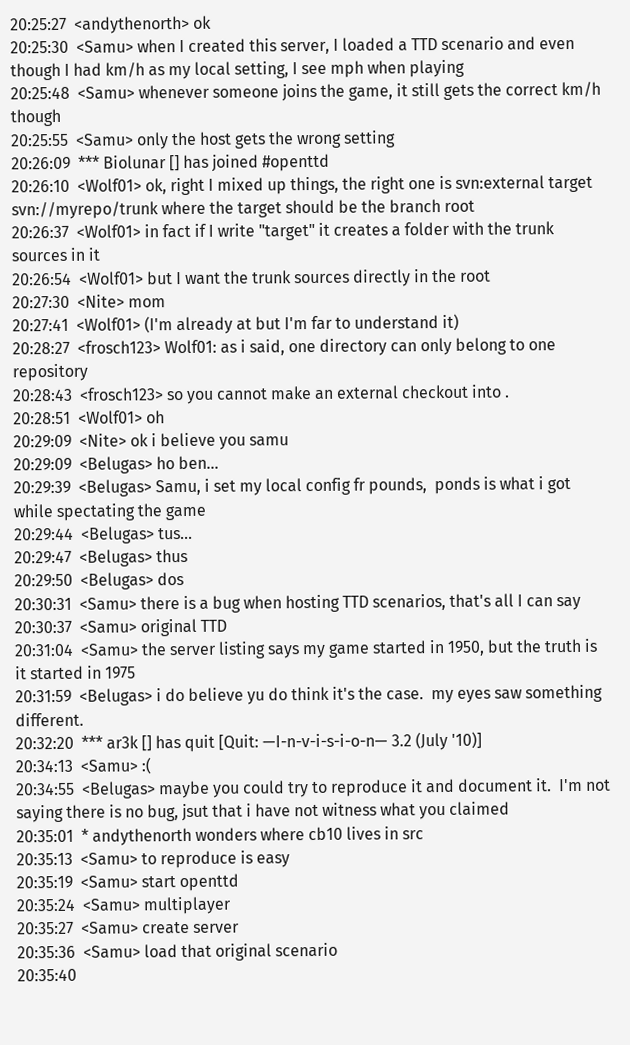20:25:27  <andythenorth> ok
20:25:30  <Samu> when I created this server, I loaded a TTD scenario and even though I had km/h as my local setting, I see mph when playing
20:25:48  <Samu> whenever someone joins the game, it still gets the correct km/h though
20:25:55  <Samu> only the host gets the wrong setting
20:26:09  *** Biolunar [] has joined #openttd
20:26:10  <Wolf01> ok, right I mixed up things, the right one is svn:external target svn://myrepo/trunk where the target should be the branch root
20:26:37  <Wolf01> in fact if I write "target" it creates a folder with the trunk sources in it
20:26:54  <Wolf01> but I want the trunk sources directly in the root
20:27:30  <Nite> mom
20:27:41  <Wolf01> (I'm already at but I'm far to understand it)
20:28:27  <frosch123> Wolf01: as i said, one directory can only belong to one repository
20:28:43  <frosch123> so you cannot make an external checkout into .
20:28:51  <Wolf01> oh
20:29:09  <Nite> ok i believe you samu
20:29:09  <Belugas> ho ben...
20:29:39  <Belugas> Samu, i set my local config fr pounds,  ponds is what i got while spectating the game
20:29:44  <Belugas> tus...
20:29:47  <Belugas> thus
20:29:50  <Belugas> dos
20:30:31  <Samu> there is a bug when hosting TTD scenarios, that's all I can say
20:30:37  <Samu> original TTD
20:31:04  <Samu> the server listing says my game started in 1950, but the truth is it started in 1975
20:31:59  <Belugas> i do believe yu do think it's the case.  my eyes saw something different.
20:32:20  *** ar3k [] has quit [Quit: —I-n-v-i-s-i-o-n— 3.2 (July '10)]
20:34:13  <Samu> :(
20:34:55  <Belugas> maybe you could try to reproduce it and document it.  I'm not saying there is no bug, jsut that i have not witness what you claimed
20:35:01  * andythenorth wonders where cb10 lives in src
20:35:13  <Samu> to reproduce is easy
20:35:19  <Samu> start openttd
20:35:24  <Samu> multiplayer
20:35:27  <Samu> create server
20:35:36  <Samu> load that original scenario
20:35:40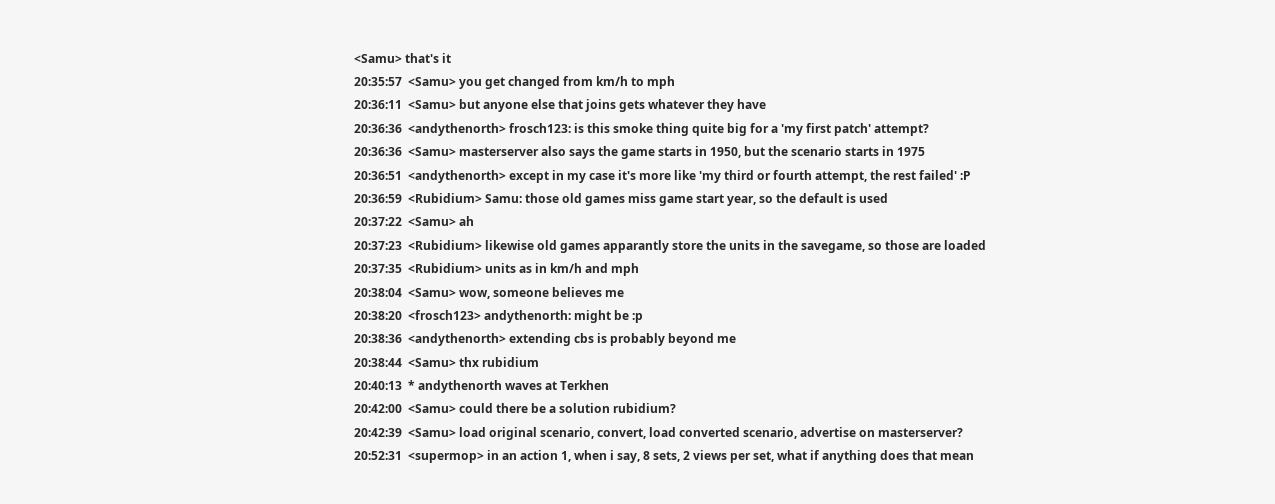<Samu> that's it
20:35:57  <Samu> you get changed from km/h to mph
20:36:11  <Samu> but anyone else that joins gets whatever they have
20:36:36  <andythenorth> frosch123: is this smoke thing quite big for a 'my first patch' attempt?
20:36:36  <Samu> masterserver also says the game starts in 1950, but the scenario starts in 1975
20:36:51  <andythenorth> except in my case it's more like 'my third or fourth attempt, the rest failed' :P
20:36:59  <Rubidium> Samu: those old games miss game start year, so the default is used
20:37:22  <Samu> ah
20:37:23  <Rubidium> likewise old games apparantly store the units in the savegame, so those are loaded
20:37:35  <Rubidium> units as in km/h and mph
20:38:04  <Samu> wow, someone believes me
20:38:20  <frosch123> andythenorth: might be :p
20:38:36  <andythenorth> extending cbs is probably beyond me
20:38:44  <Samu> thx rubidium
20:40:13  * andythenorth waves at Terkhen
20:42:00  <Samu> could there be a solution rubidium?
20:42:39  <Samu> load original scenario, convert, load converted scenario, advertise on masterserver?
20:52:31  <supermop> in an action 1, when i say, 8 sets, 2 views per set, what if anything does that mean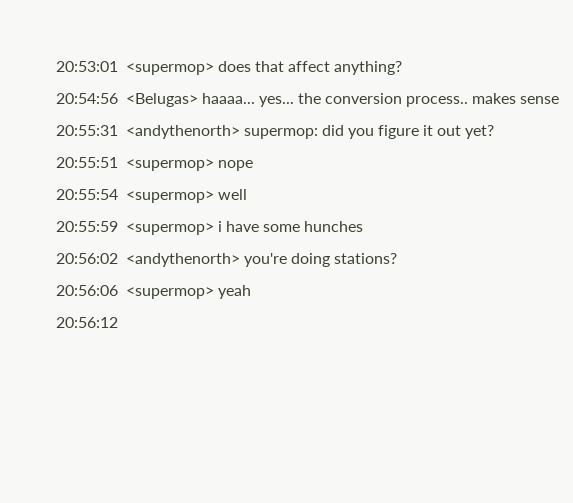20:53:01  <supermop> does that affect anything?
20:54:56  <Belugas> haaaa... yes... the conversion process.. makes sense
20:55:31  <andythenorth> supermop: did you figure it out yet?
20:55:51  <supermop> nope
20:55:54  <supermop> well
20:55:59  <supermop> i have some hunches
20:56:02  <andythenorth> you're doing stations?
20:56:06  <supermop> yeah
20:56:12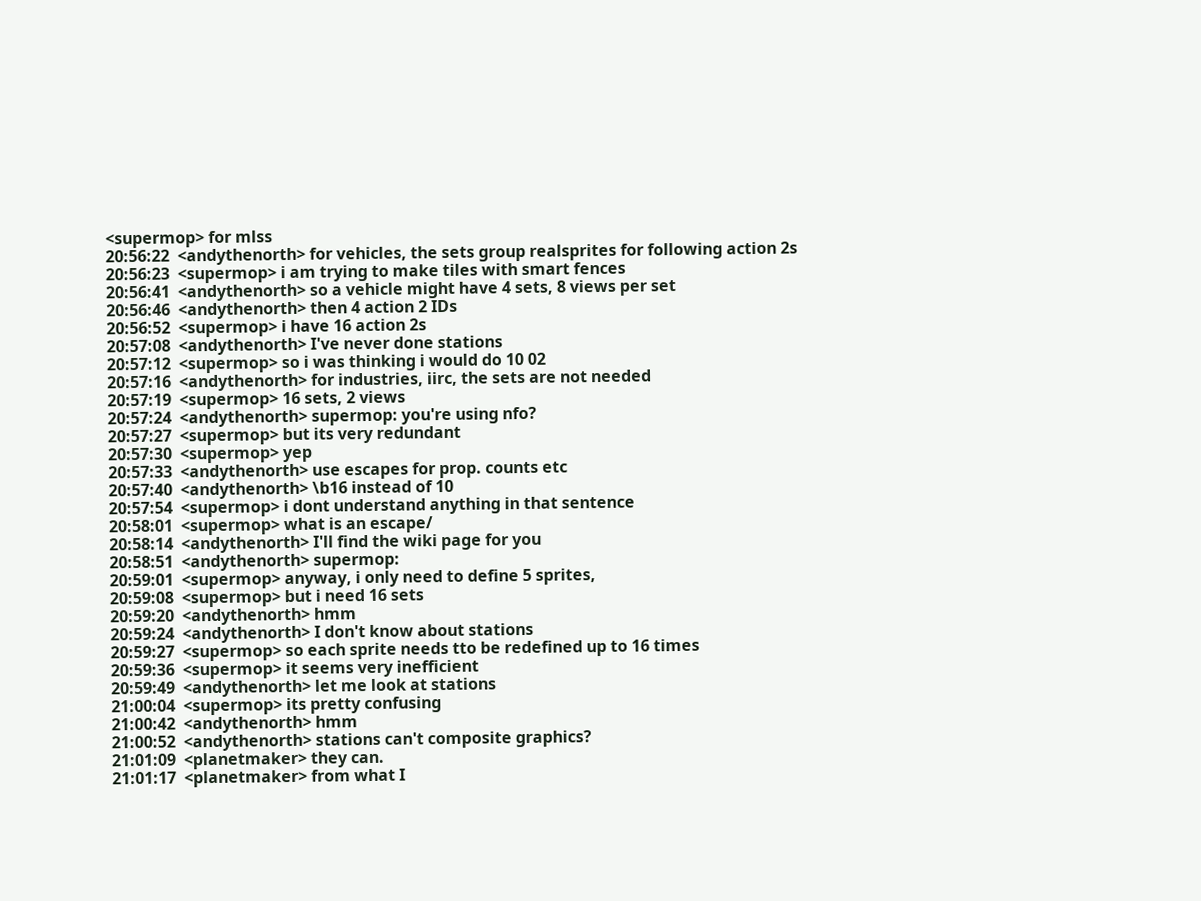<supermop> for mlss
20:56:22  <andythenorth> for vehicles, the sets group realsprites for following action 2s
20:56:23  <supermop> i am trying to make tiles with smart fences
20:56:41  <andythenorth> so a vehicle might have 4 sets, 8 views per set
20:56:46  <andythenorth> then 4 action 2 IDs
20:56:52  <supermop> i have 16 action 2s
20:57:08  <andythenorth> I've never done stations
20:57:12  <supermop> so i was thinking i would do 10 02
20:57:16  <andythenorth> for industries, iirc, the sets are not needed
20:57:19  <supermop> 16 sets, 2 views
20:57:24  <andythenorth> supermop: you're using nfo?
20:57:27  <supermop> but its very redundant
20:57:30  <supermop> yep
20:57:33  <andythenorth> use escapes for prop. counts etc
20:57:40  <andythenorth> \b16 instead of 10
20:57:54  <supermop> i dont understand anything in that sentence
20:58:01  <supermop> what is an escape/
20:58:14  <andythenorth> I'll find the wiki page for you
20:58:51  <andythenorth> supermop:
20:59:01  <supermop> anyway, i only need to define 5 sprites,
20:59:08  <supermop> but i need 16 sets
20:59:20  <andythenorth> hmm
20:59:24  <andythenorth> I don't know about stations
20:59:27  <supermop> so each sprite needs tto be redefined up to 16 times
20:59:36  <supermop> it seems very inefficient
20:59:49  <andythenorth> let me look at stations
21:00:04  <supermop> its pretty confusing
21:00:42  <andythenorth> hmm
21:00:52  <andythenorth> stations can't composite graphics?
21:01:09  <planetmaker> they can.
21:01:17  <planetmaker> from what I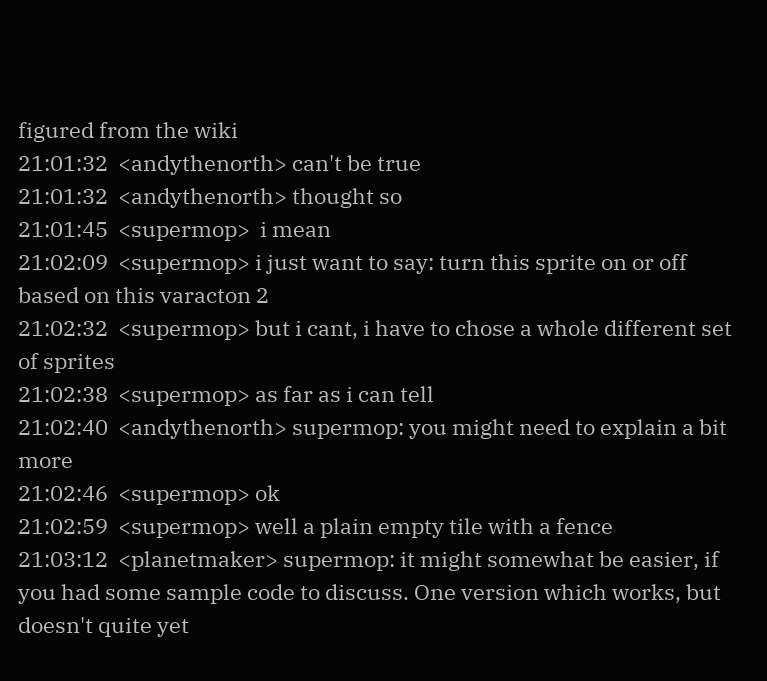figured from the wiki
21:01:32  <andythenorth> can't be true
21:01:32  <andythenorth> thought so
21:01:45  <supermop>  i mean
21:02:09  <supermop> i just want to say: turn this sprite on or off based on this varacton 2
21:02:32  <supermop> but i cant, i have to chose a whole different set of sprites
21:02:38  <supermop> as far as i can tell
21:02:40  <andythenorth> supermop: you might need to explain a bit more
21:02:46  <supermop> ok
21:02:59  <supermop> well a plain empty tile with a fence
21:03:12  <planetmaker> supermop: it might somewhat be easier, if you had some sample code to discuss. One version which works, but doesn't quite yet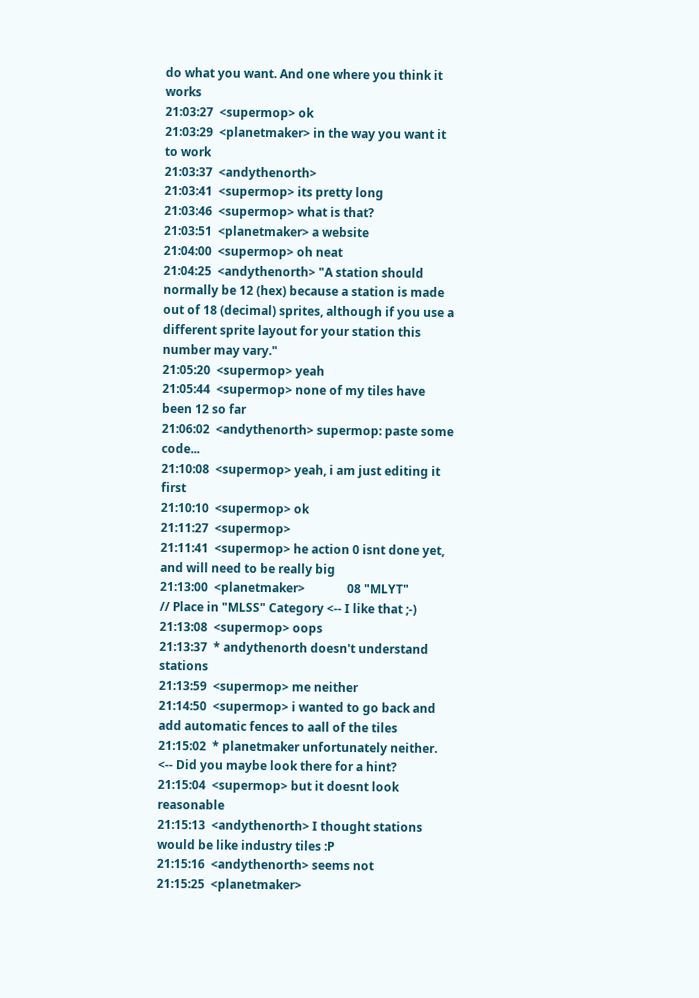do what you want. And one where you think it works
21:03:27  <supermop> ok
21:03:29  <planetmaker> in the way you want it to work
21:03:37  <andythenorth>
21:03:41  <supermop> its pretty long
21:03:46  <supermop> what is that?
21:03:51  <planetmaker> a website
21:04:00  <supermop> oh neat
21:04:25  <andythenorth> "A station should normally be 12 (hex) because a station is made out of 18 (decimal) sprites, although if you use a different sprite layout for your station this number may vary."
21:05:20  <supermop> yeah
21:05:44  <supermop> none of my tiles have been 12 so far
21:06:02  <andythenorth> supermop: paste some code...
21:10:08  <supermop> yeah, i am just editing it first
21:10:10  <supermop> ok
21:11:27  <supermop>
21:11:41  <supermop> he action 0 isnt done yet, and will need to be really big
21:13:00  <planetmaker>              08 "MLYT"                                    // Place in "MLSS" Category <-- I like that ;-)
21:13:08  <supermop> oops
21:13:37  * andythenorth doesn't understand stations
21:13:59  <supermop> me neither
21:14:50  <supermop> i wanted to go back and add automatic fences to aall of the tiles
21:15:02  * planetmaker unfortunately neither. <-- Did you maybe look there for a hint?
21:15:04  <supermop> but it doesnt look reasonable
21:15:13  <andythenorth> I thought stations would be like industry tiles :P
21:15:16  <andythenorth> seems not
21:15:25  <planetmaker>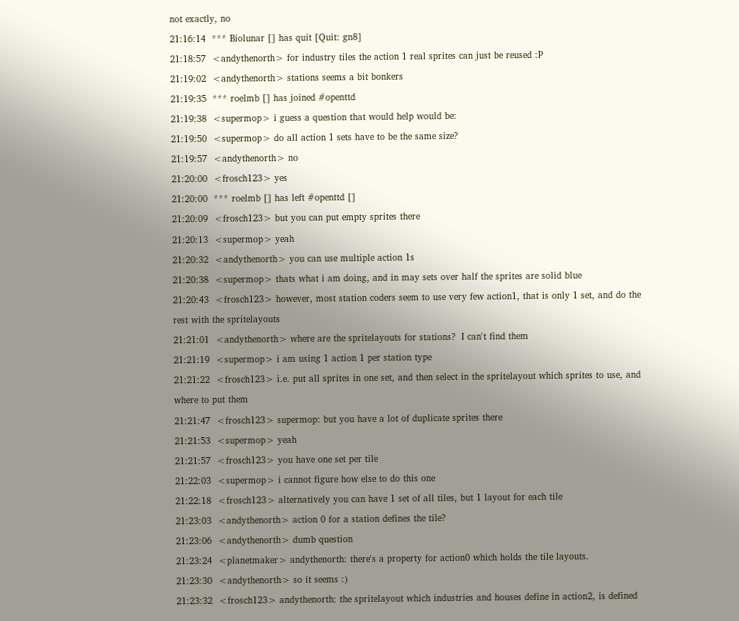not exactly, no
21:16:14  *** Biolunar [] has quit [Quit: gn8]
21:18:57  <andythenorth> for industry tiles the action 1 real sprites can just be reused :P
21:19:02  <andythenorth> stations seems a bit bonkers
21:19:35  *** roelmb [] has joined #openttd
21:19:38  <supermop> i guess a question that would help would be:
21:19:50  <supermop> do all action 1 sets have to be the same size?
21:19:57  <andythenorth> no
21:20:00  <frosch123> yes
21:20:00  *** roelmb [] has left #openttd []
21:20:09  <frosch123> but you can put empty sprites there
21:20:13  <supermop> yeah
21:20:32  <andythenorth> you can use multiple action 1s
21:20:38  <supermop> thats what i am doing, and in may sets over half the sprites are solid blue
21:20:43  <frosch123> however, most station coders seem to use very few action1, that is only 1 set, and do the rest with the spritelayouts
21:21:01  <andythenorth> where are the spritelayouts for stations?  I can't find them
21:21:19  <supermop> i am using 1 action 1 per station type
21:21:22  <frosch123> i.e. put all sprites in one set, and then select in the spritelayout which sprites to use, and where to put them
21:21:47  <frosch123> supermop: but you have a lot of duplicate sprites there
21:21:53  <supermop> yeah
21:21:57  <frosch123> you have one set per tile
21:22:03  <supermop> i cannot figure how else to do this one
21:22:18  <frosch123> alternatively you can have 1 set of all tiles, but 1 layout for each tile
21:23:03  <andythenorth> action 0 for a station defines the tile?
21:23:06  <andythenorth> dumb question
21:23:24  <planetmaker> andythenorth: there's a property for action0 which holds the tile layouts.
21:23:30  <andythenorth> so it seems :)
21:23:32  <frosch123> andythenorth: the spritelayout which industries and houses define in action2, is defined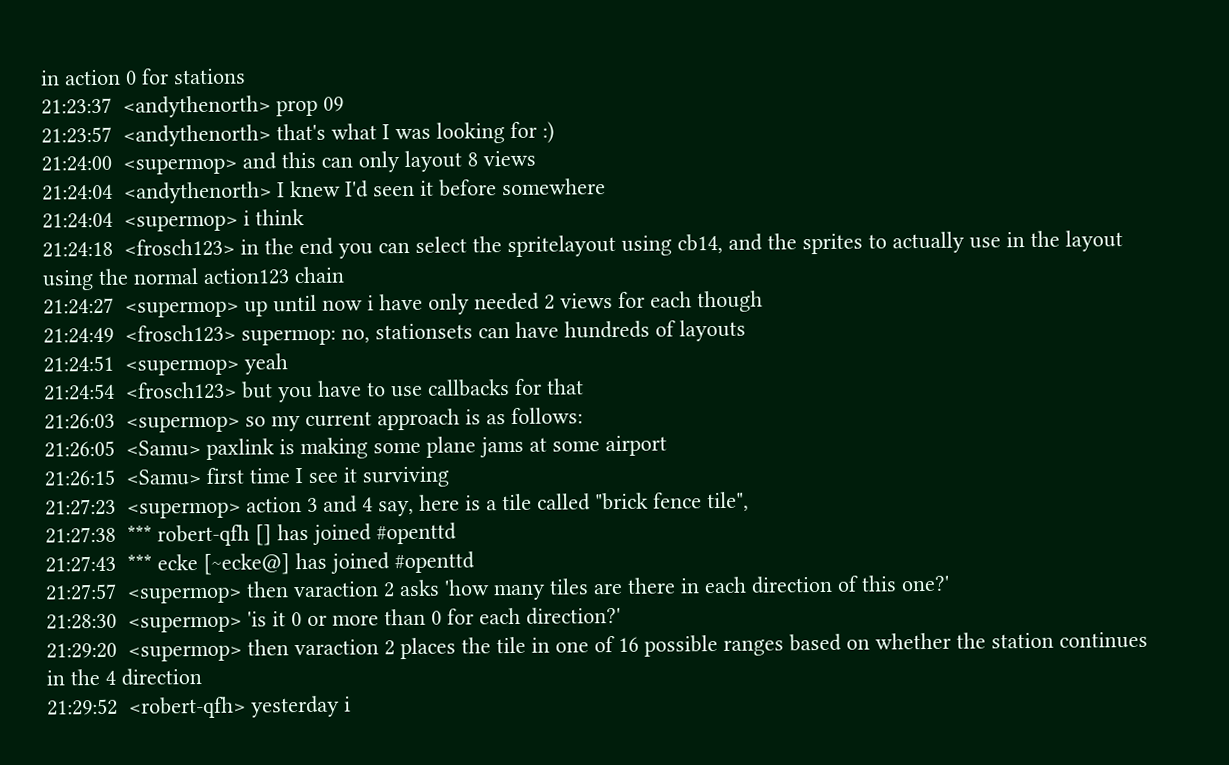in action 0 for stations
21:23:37  <andythenorth> prop 09
21:23:57  <andythenorth> that's what I was looking for :)
21:24:00  <supermop> and this can only layout 8 views
21:24:04  <andythenorth> I knew I'd seen it before somewhere
21:24:04  <supermop> i think
21:24:18  <frosch123> in the end you can select the spritelayout using cb14, and the sprites to actually use in the layout using the normal action123 chain
21:24:27  <supermop> up until now i have only needed 2 views for each though
21:24:49  <frosch123> supermop: no, stationsets can have hundreds of layouts
21:24:51  <supermop> yeah
21:24:54  <frosch123> but you have to use callbacks for that
21:26:03  <supermop> so my current approach is as follows:
21:26:05  <Samu> paxlink is making some plane jams at some airport
21:26:15  <Samu> first time I see it surviving
21:27:23  <supermop> action 3 and 4 say, here is a tile called "brick fence tile",
21:27:38  *** robert-qfh [] has joined #openttd
21:27:43  *** ecke [~ecke@] has joined #openttd
21:27:57  <supermop> then varaction 2 asks 'how many tiles are there in each direction of this one?'
21:28:30  <supermop> 'is it 0 or more than 0 for each direction?'
21:29:20  <supermop> then varaction 2 places the tile in one of 16 possible ranges based on whether the station continues in the 4 direction
21:29:52  <robert-qfh> yesterday i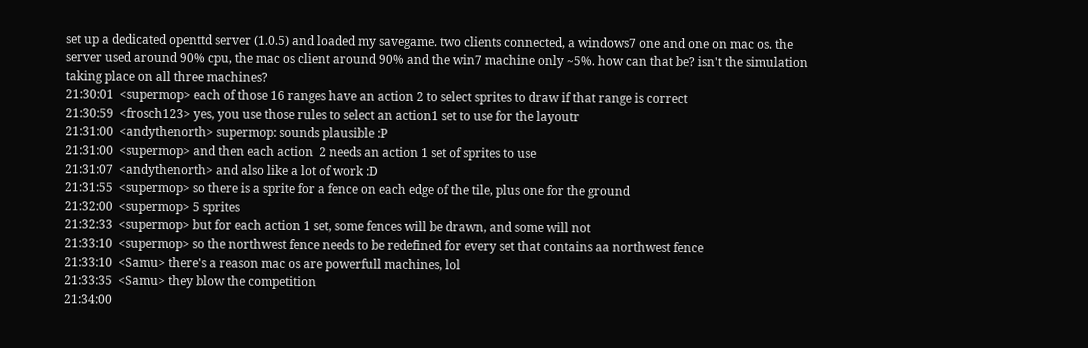set up a dedicated openttd server (1.0.5) and loaded my savegame. two clients connected, a windows7 one and one on mac os. the server used around 90% cpu, the mac os client around 90% and the win7 machine only ~5%. how can that be? isn't the simulation taking place on all three machines?
21:30:01  <supermop> each of those 16 ranges have an action 2 to select sprites to draw if that range is correct
21:30:59  <frosch123> yes, you use those rules to select an action1 set to use for the layoutr
21:31:00  <andythenorth> supermop: sounds plausible :P
21:31:00  <supermop> and then each action  2 needs an action 1 set of sprites to use
21:31:07  <andythenorth> and also like a lot of work :D
21:31:55  <supermop> so there is a sprite for a fence on each edge of the tile, plus one for the ground
21:32:00  <supermop> 5 sprites
21:32:33  <supermop> but for each action 1 set, some fences will be drawn, and some will not
21:33:10  <supermop> so the northwest fence needs to be redefined for every set that contains aa northwest fence
21:33:10  <Samu> there's a reason mac os are powerfull machines, lol
21:33:35  <Samu> they blow the competition
21:34:00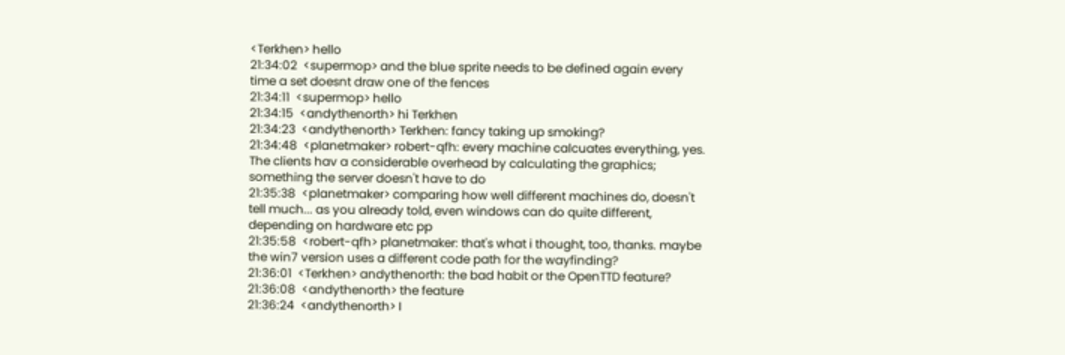<Terkhen> hello
21:34:02  <supermop> and the blue sprite needs to be defined again every time a set doesnt draw one of the fences
21:34:11  <supermop> hello
21:34:15  <andythenorth> hi Terkhen
21:34:23  <andythenorth> Terkhen: fancy taking up smoking?
21:34:48  <planetmaker> robert-qfh: every machine calcuates everything, yes. The clients hav a considerable overhead by calculating the graphics; something the server doesn't have to do
21:35:38  <planetmaker> comparing how well different machines do, doesn't tell much... as you already told, even windows can do quite different, depending on hardware etc pp
21:35:58  <robert-qfh> planetmaker: that's what i thought, too, thanks. maybe the win7 version uses a different code path for the wayfinding?
21:36:01  <Terkhen> andythenorth: the bad habit or the OpenTTD feature?
21:36:08  <andythenorth> the feature
21:36:24  <andythenorth> I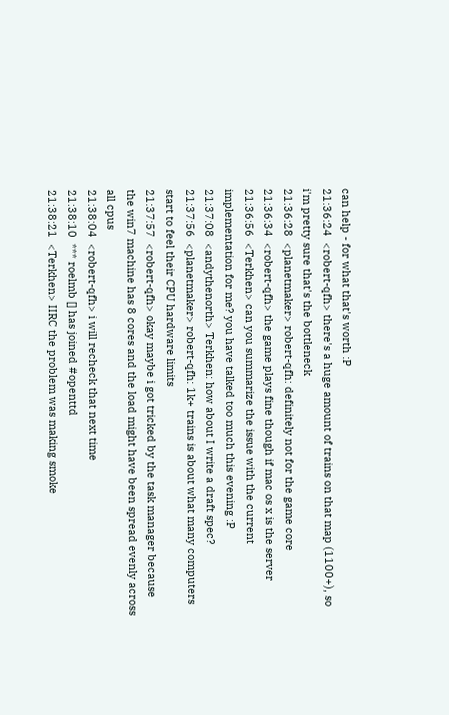can help - for what that's worth :P
21:36:24  <robert-qfh> there's a huge amount of trains on that map (1100+), so i'm pretty sure that's the bottleneck
21:36:28  <planetmaker> robert-qfh: definitely not for the game core
21:36:34  <robert-qfh> the game plays fine though if mac os x is the server
21:36:56  <Terkhen> can you summarize the issue with the current implementation for me? you have talked too much this evening :P
21:37:08  <andythenorth> Terkhen: how about I write a draft spec?
21:37:56  <planetmaker> robert-qfh: 1k+ trains is about what many computers start to feel their CPU hardware limits
21:37:57  <robert-qfh> okay maybe i got tricked by the task manager because the win7 machine has 8 cores and the load might have been spread evenly across all cpus
21:38:04  <robert-qfh> i will recheck that next time
21:38:10  *** roelmb [] has joined #openttd
21:38:21  <Terkhen> IIRC the problem was making smoke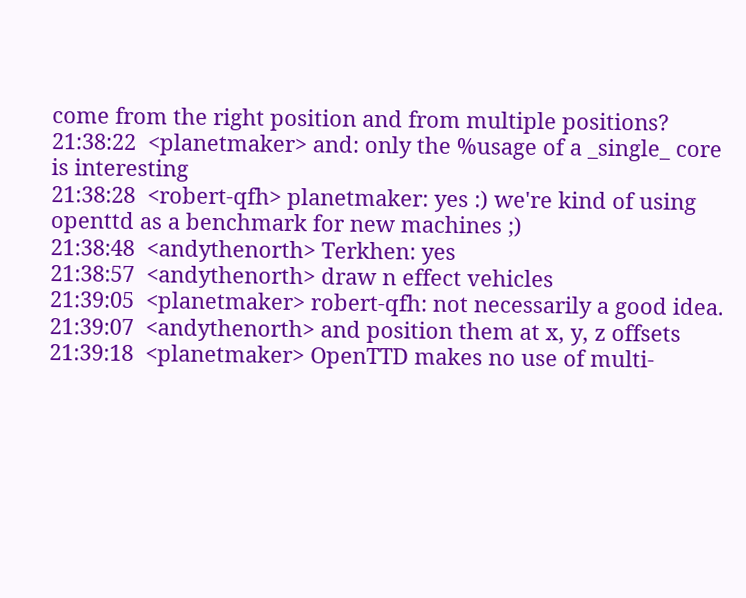come from the right position and from multiple positions?
21:38:22  <planetmaker> and: only the %usage of a _single_ core is interesting
21:38:28  <robert-qfh> planetmaker: yes :) we're kind of using openttd as a benchmark for new machines ;)
21:38:48  <andythenorth> Terkhen: yes
21:38:57  <andythenorth> draw n effect vehicles
21:39:05  <planetmaker> robert-qfh: not necessarily a good idea.
21:39:07  <andythenorth> and position them at x, y, z offsets
21:39:18  <planetmaker> OpenTTD makes no use of multi-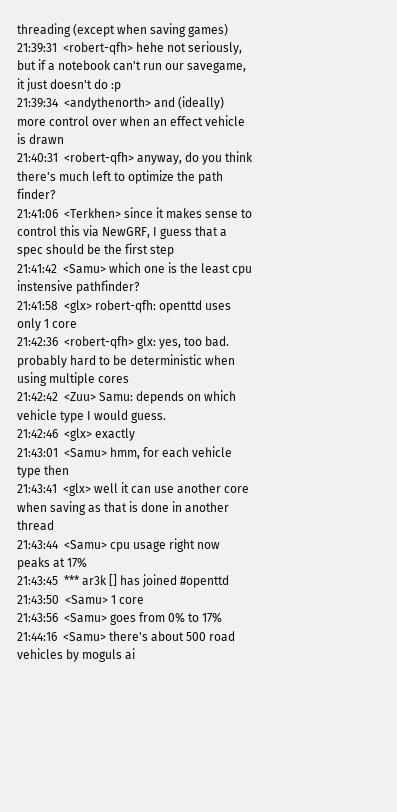threading (except when saving games)
21:39:31  <robert-qfh> hehe not seriously, but if a notebook can't run our savegame, it just doesn't do :p
21:39:34  <andythenorth> and (ideally) more control over when an effect vehicle is drawn
21:40:31  <robert-qfh> anyway, do you think there's much left to optimize the path finder?
21:41:06  <Terkhen> since it makes sense to control this via NewGRF, I guess that a spec should be the first step
21:41:42  <Samu> which one is the least cpu instensive pathfinder?
21:41:58  <glx> robert-qfh: openttd uses only 1 core
21:42:36  <robert-qfh> glx: yes, too bad. probably hard to be deterministic when using multiple cores
21:42:42  <Zuu> Samu: depends on which vehicle type I would guess.
21:42:46  <glx> exactly
21:43:01  <Samu> hmm, for each vehicle type then
21:43:41  <glx> well it can use another core when saving as that is done in another thread
21:43:44  <Samu> cpu usage right now peaks at 17%
21:43:45  *** ar3k [] has joined #openttd
21:43:50  <Samu> 1 core
21:43:56  <Samu> goes from 0% to 17%
21:44:16  <Samu> there's about 500 road vehicles by moguls ai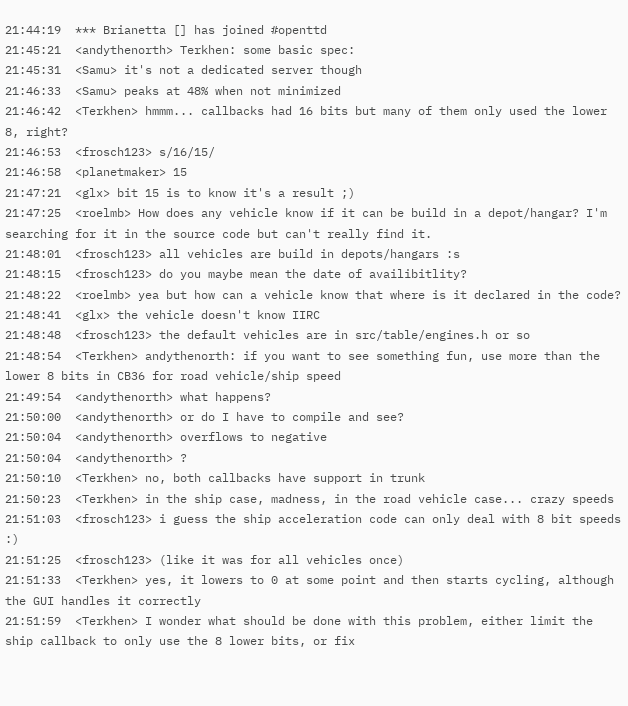21:44:19  *** Brianetta [] has joined #openttd
21:45:21  <andythenorth> Terkhen: some basic spec:
21:45:31  <Samu> it's not a dedicated server though
21:46:33  <Samu> peaks at 48% when not minimized
21:46:42  <Terkhen> hmmm... callbacks had 16 bits but many of them only used the lower 8, right?
21:46:53  <frosch123> s/16/15/
21:46:58  <planetmaker> 15
21:47:21  <glx> bit 15 is to know it's a result ;)
21:47:25  <roelmb> How does any vehicle know if it can be build in a depot/hangar? I'm searching for it in the source code but can't really find it.
21:48:01  <frosch123> all vehicles are build in depots/hangars :s
21:48:15  <frosch123> do you maybe mean the date of availibitlity?
21:48:22  <roelmb> yea but how can a vehicle know that where is it declared in the code?
21:48:41  <glx> the vehicle doesn't know IIRC
21:48:48  <frosch123> the default vehicles are in src/table/engines.h or so
21:48:54  <Terkhen> andythenorth: if you want to see something fun, use more than the lower 8 bits in CB36 for road vehicle/ship speed
21:49:54  <andythenorth> what happens?
21:50:00  <andythenorth> or do I have to compile and see?
21:50:04  <andythenorth> overflows to negative
21:50:04  <andythenorth> ?
21:50:10  <Terkhen> no, both callbacks have support in trunk
21:50:23  <Terkhen> in the ship case, madness, in the road vehicle case... crazy speeds
21:51:03  <frosch123> i guess the ship acceleration code can only deal with 8 bit speeds :)
21:51:25  <frosch123> (like it was for all vehicles once)
21:51:33  <Terkhen> yes, it lowers to 0 at some point and then starts cycling, although the GUI handles it correctly
21:51:59  <Terkhen> I wonder what should be done with this problem, either limit the ship callback to only use the 8 lower bits, or fix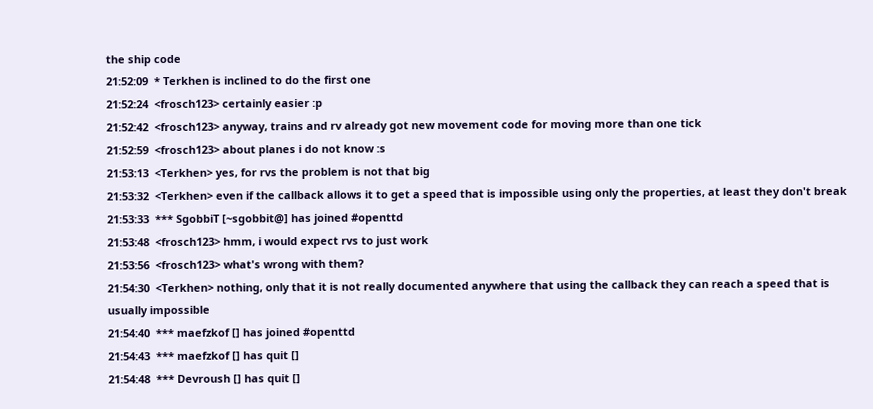the ship code
21:52:09  * Terkhen is inclined to do the first one
21:52:24  <frosch123> certainly easier :p
21:52:42  <frosch123> anyway, trains and rv already got new movement code for moving more than one tick
21:52:59  <frosch123> about planes i do not know :s
21:53:13  <Terkhen> yes, for rvs the problem is not that big
21:53:32  <Terkhen> even if the callback allows it to get a speed that is impossible using only the properties, at least they don't break
21:53:33  *** SgobbiT [~sgobbit@] has joined #openttd
21:53:48  <frosch123> hmm, i would expect rvs to just work
21:53:56  <frosch123> what's wrong with them?
21:54:30  <Terkhen> nothing, only that it is not really documented anywhere that using the callback they can reach a speed that is usually impossible
21:54:40  *** maefzkof [] has joined #openttd
21:54:43  *** maefzkof [] has quit []
21:54:48  *** Devroush [] has quit []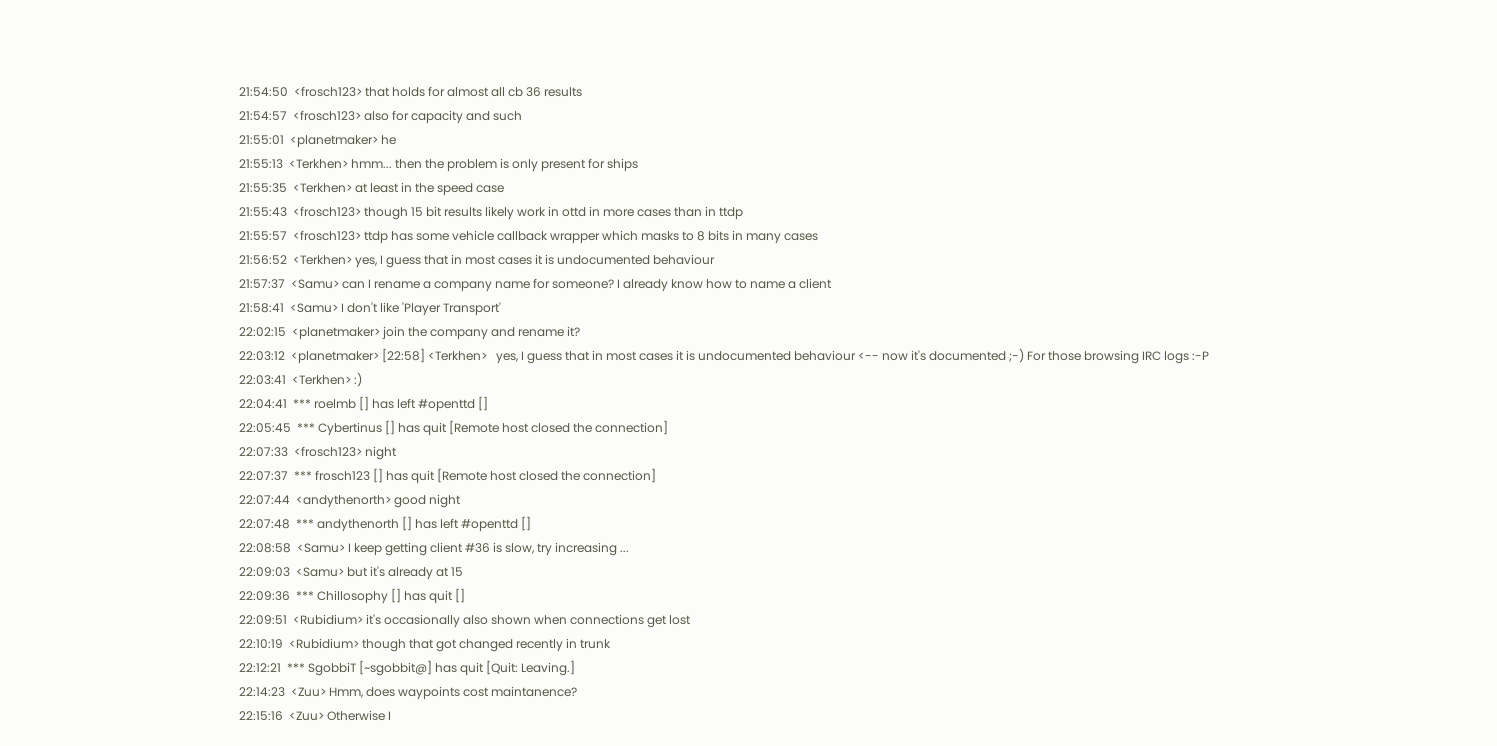21:54:50  <frosch123> that holds for almost all cb 36 results
21:54:57  <frosch123> also for capacity and such
21:55:01  <planetmaker> he
21:55:13  <Terkhen> hmm... then the problem is only present for ships
21:55:35  <Terkhen> at least in the speed case
21:55:43  <frosch123> though 15 bit results likely work in ottd in more cases than in ttdp
21:55:57  <frosch123> ttdp has some vehicle callback wrapper which masks to 8 bits in many cases
21:56:52  <Terkhen> yes, I guess that in most cases it is undocumented behaviour
21:57:37  <Samu> can I rename a company name for someone? I already know how to name a client
21:58:41  <Samu> I don't like 'Player Transport'
22:02:15  <planetmaker> join the company and rename it?
22:03:12  <planetmaker> [22:58] <Terkhen>   yes, I guess that in most cases it is undocumented behaviour <-- now it's documented ;-) For those browsing IRC logs :-P
22:03:41  <Terkhen> :)
22:04:41  *** roelmb [] has left #openttd []
22:05:45  *** Cybertinus [] has quit [Remote host closed the connection]
22:07:33  <frosch123> night
22:07:37  *** frosch123 [] has quit [Remote host closed the connection]
22:07:44  <andythenorth> good night
22:07:48  *** andythenorth [] has left #openttd []
22:08:58  <Samu> I keep getting client #36 is slow, try increasing ...
22:09:03  <Samu> but it's already at 15
22:09:36  *** Chillosophy [] has quit []
22:09:51  <Rubidium> it's occasionally also shown when connections get lost
22:10:19  <Rubidium> though that got changed recently in trunk
22:12:21  *** SgobbiT [~sgobbit@] has quit [Quit: Leaving.]
22:14:23  <Zuu> Hmm, does waypoints cost maintanence?
22:15:16  <Zuu> Otherwise I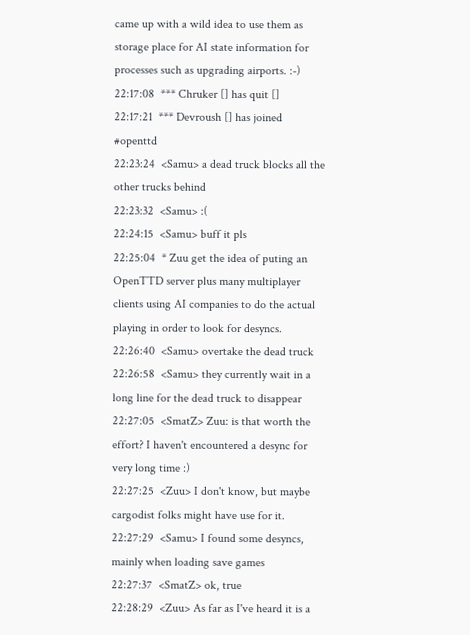came up with a wild idea to use them as storage place for AI state information for processes such as upgrading airports. :-)
22:17:08  *** Chruker [] has quit []
22:17:21  *** Devroush [] has joined #openttd
22:23:24  <Samu> a dead truck blocks all the other trucks behind
22:23:32  <Samu> :(
22:24:15  <Samu> buff it pls
22:25:04  * Zuu get the idea of puting an OpenTTD server plus many multiplayer clients using AI companies to do the actual playing in order to look for desyncs.
22:26:40  <Samu> overtake the dead truck
22:26:58  <Samu> they currently wait in a long line for the dead truck to disappear
22:27:05  <SmatZ> Zuu: is that worth the effort? I haven't encountered a desync for very long time :)
22:27:25  <Zuu> I don't know, but maybe cargodist folks might have use for it.
22:27:29  <Samu> I found some desyncs, mainly when loading save games
22:27:37  <SmatZ> ok, true
22:28:29  <Zuu> As far as I've heard it is a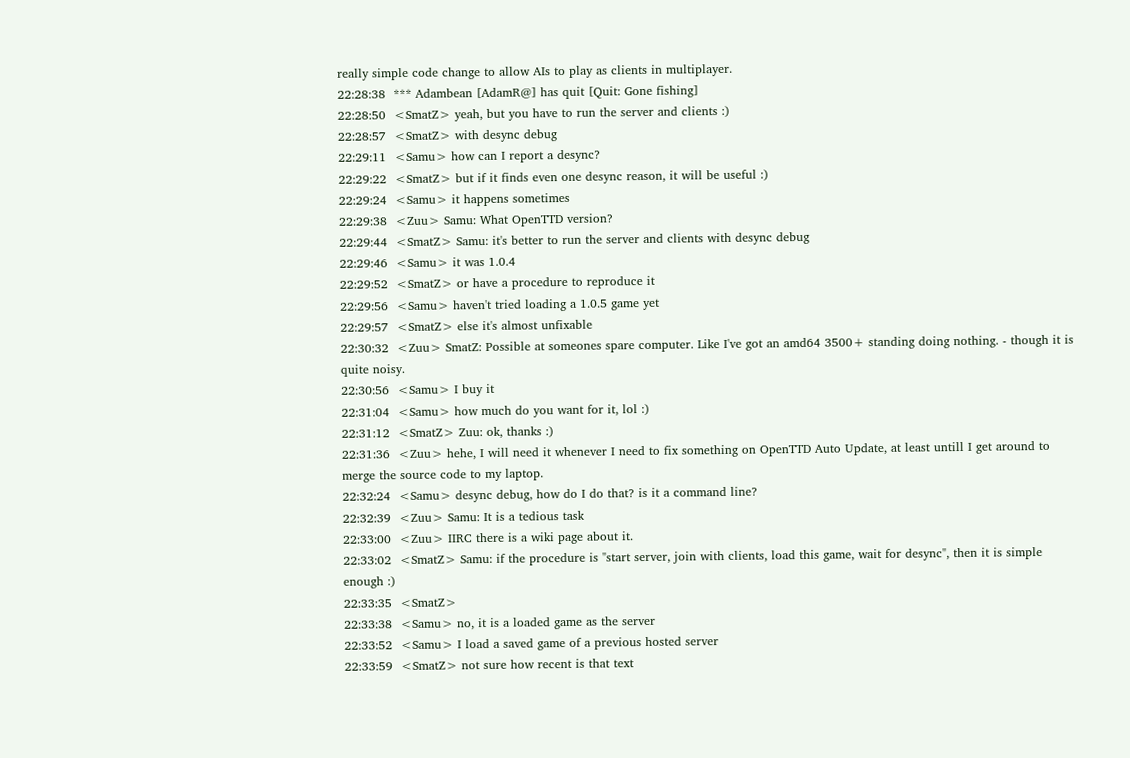really simple code change to allow AIs to play as clients in multiplayer.
22:28:38  *** Adambean [AdamR@] has quit [Quit: Gone fishing]
22:28:50  <SmatZ> yeah, but you have to run the server and clients :)
22:28:57  <SmatZ> with desync debug
22:29:11  <Samu> how can I report a desync?
22:29:22  <SmatZ> but if it finds even one desync reason, it will be useful :)
22:29:24  <Samu> it happens sometimes
22:29:38  <Zuu> Samu: What OpenTTD version?
22:29:44  <SmatZ> Samu: it's better to run the server and clients with desync debug
22:29:46  <Samu> it was 1.0.4
22:29:52  <SmatZ> or have a procedure to reproduce it
22:29:56  <Samu> haven't tried loading a 1.0.5 game yet
22:29:57  <SmatZ> else it's almost unfixable
22:30:32  <Zuu> SmatZ: Possible at someones spare computer. Like I've got an amd64 3500+ standing doing nothing. - though it is quite noisy.
22:30:56  <Samu> I buy it
22:31:04  <Samu> how much do you want for it, lol :)
22:31:12  <SmatZ> Zuu: ok, thanks :)
22:31:36  <Zuu> hehe, I will need it whenever I need to fix something on OpenTTD Auto Update, at least untill I get around to merge the source code to my laptop.
22:32:24  <Samu> desync debug, how do I do that? is it a command line?
22:32:39  <Zuu> Samu: It is a tedious task
22:33:00  <Zuu> IIRC there is a wiki page about it.
22:33:02  <SmatZ> Samu: if the procedure is "start server, join with clients, load this game, wait for desync", then it is simple enough :)
22:33:35  <SmatZ>
22:33:38  <Samu> no, it is a loaded game as the server
22:33:52  <Samu> I load a saved game of a previous hosted server
22:33:59  <SmatZ> not sure how recent is that text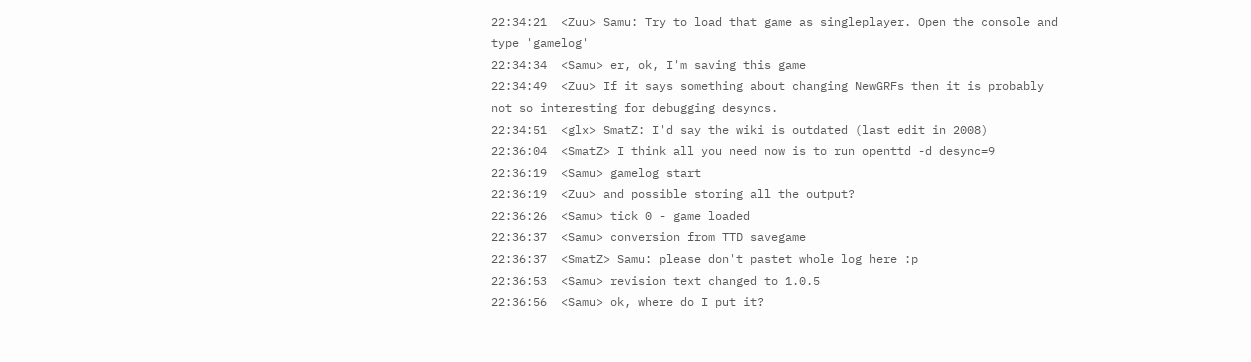22:34:21  <Zuu> Samu: Try to load that game as singleplayer. Open the console and type 'gamelog'
22:34:34  <Samu> er, ok, I'm saving this game
22:34:49  <Zuu> If it says something about changing NewGRFs then it is probably not so interesting for debugging desyncs.
22:34:51  <glx> SmatZ: I'd say the wiki is outdated (last edit in 2008)
22:36:04  <SmatZ> I think all you need now is to run openttd -d desync=9
22:36:19  <Samu> gamelog start
22:36:19  <Zuu> and possible storing all the output?
22:36:26  <Samu> tick 0 - game loaded
22:36:37  <Samu> conversion from TTD savegame
22:36:37  <SmatZ> Samu: please don't pastet whole log here :p
22:36:53  <Samu> revision text changed to 1.0.5
22:36:56  <Samu> ok, where do I put it?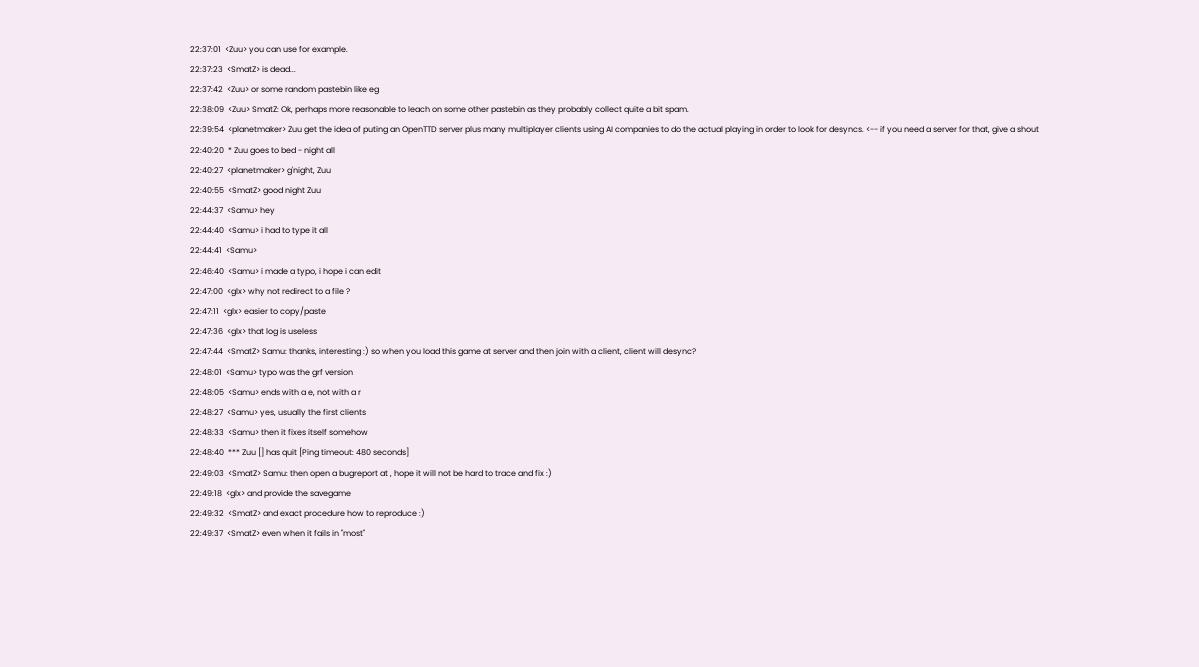22:37:01  <Zuu> you can use for example.
22:37:23  <SmatZ> is dead...
22:37:42  <Zuu> or some random pastebin like eg
22:38:09  <Zuu> SmatZ: Ok, perhaps more reasonable to leach on some other pastebin as they probably collect quite a bit spam.
22:39:54  <planetmaker> Zuu get the idea of puting an OpenTTD server plus many multiplayer clients using AI companies to do the actual playing in order to look for desyncs. <-- if you need a server for that, give a shout
22:40:20  * Zuu goes to bed - night all
22:40:27  <planetmaker> g'night, Zuu
22:40:55  <SmatZ> good night Zuu
22:44:37  <Samu> hey
22:44:40  <Samu> i had to type it all
22:44:41  <Samu>
22:46:40  <Samu> i made a typo, i hope i can edit
22:47:00  <glx> why not redirect to a file ?
22:47:11  <glx> easier to copy/paste
22:47:36  <glx> that log is useless
22:47:44  <SmatZ> Samu: thanks, interesting :) so when you load this game at server and then join with a client, client will desync?
22:48:01  <Samu> typo was the grf version
22:48:05  <Samu> ends with a e, not with a r
22:48:27  <Samu> yes, usually the first clients
22:48:33  <Samu> then it fixes itself somehow
22:48:40  *** Zuu [] has quit [Ping timeout: 480 seconds]
22:49:03  <SmatZ> Samu: then open a bugreport at , hope it will not be hard to trace and fix :)
22:49:18  <glx> and provide the savegame
22:49:32  <SmatZ> and exact procedure how to reproduce :)
22:49:37  <SmatZ> even when it fails in "most"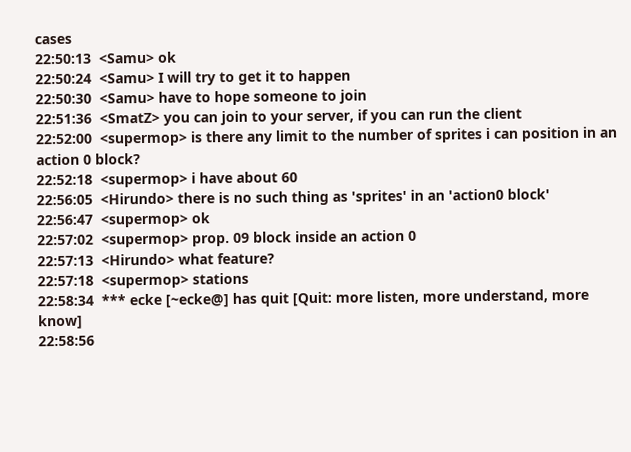cases
22:50:13  <Samu> ok
22:50:24  <Samu> I will try to get it to happen
22:50:30  <Samu> have to hope someone to join
22:51:36  <SmatZ> you can join to your server, if you can run the client
22:52:00  <supermop> is there any limit to the number of sprites i can position in an action 0 block?
22:52:18  <supermop> i have about 60
22:56:05  <Hirundo> there is no such thing as 'sprites' in an 'action0 block'
22:56:47  <supermop> ok
22:57:02  <supermop> prop. 09 block inside an action 0
22:57:13  <Hirundo> what feature?
22:57:18  <supermop> stations
22:58:34  *** ecke [~ecke@] has quit [Quit: more listen, more understand, more know]
22:58:56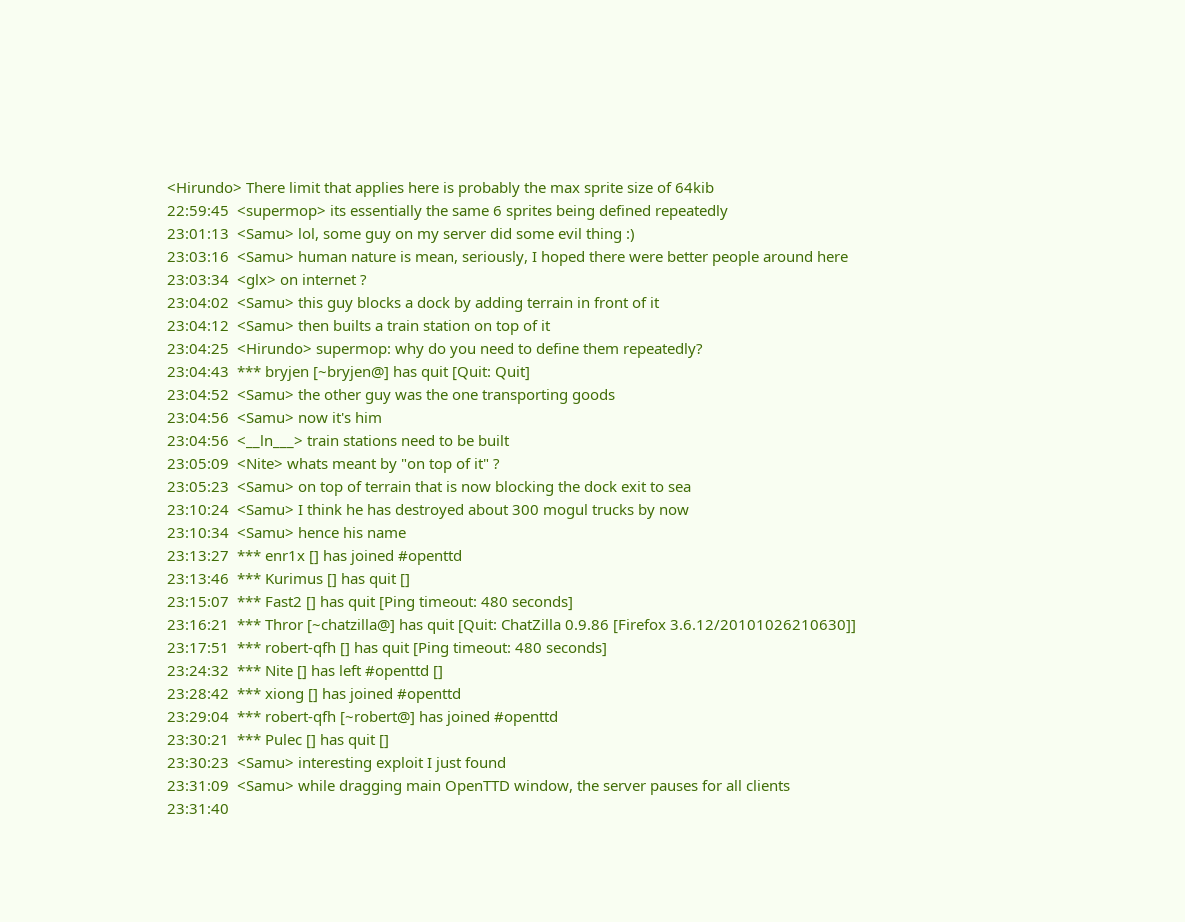<Hirundo> There limit that applies here is probably the max sprite size of 64kib
22:59:45  <supermop> its essentially the same 6 sprites being defined repeatedly
23:01:13  <Samu> lol, some guy on my server did some evil thing :)
23:03:16  <Samu> human nature is mean, seriously, I hoped there were better people around here
23:03:34  <glx> on internet ?
23:04:02  <Samu> this guy blocks a dock by adding terrain in front of it
23:04:12  <Samu> then builts a train station on top of it
23:04:25  <Hirundo> supermop: why do you need to define them repeatedly?
23:04:43  *** bryjen [~bryjen@] has quit [Quit: Quit]
23:04:52  <Samu> the other guy was the one transporting goods
23:04:56  <Samu> now it's him
23:04:56  <__ln___> train stations need to be built
23:05:09  <Nite> whats meant by "on top of it" ?
23:05:23  <Samu> on top of terrain that is now blocking the dock exit to sea
23:10:24  <Samu> I think he has destroyed about 300 mogul trucks by now
23:10:34  <Samu> hence his name
23:13:27  *** enr1x [] has joined #openttd
23:13:46  *** Kurimus [] has quit []
23:15:07  *** Fast2 [] has quit [Ping timeout: 480 seconds]
23:16:21  *** Thror [~chatzilla@] has quit [Quit: ChatZilla 0.9.86 [Firefox 3.6.12/20101026210630]]
23:17:51  *** robert-qfh [] has quit [Ping timeout: 480 seconds]
23:24:32  *** Nite [] has left #openttd []
23:28:42  *** xiong [] has joined #openttd
23:29:04  *** robert-qfh [~robert@] has joined #openttd
23:30:21  *** Pulec [] has quit []
23:30:23  <Samu> interesting exploit I just found
23:31:09  <Samu> while dragging main OpenTTD window, the server pauses for all clients
23:31:40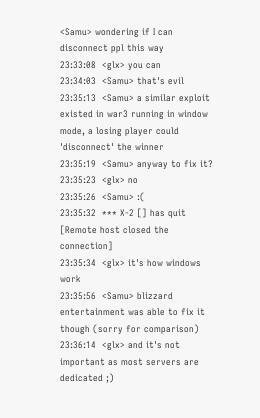<Samu> wondering if I can disconnect ppl this way
23:33:08  <glx> you can
23:34:03  <Samu> that's evil
23:35:13  <Samu> a similar exploit existed in war3 running in window mode, a losing player could 'disconnect' the winner
23:35:19  <Samu> anyway to fix it?
23:35:23  <glx> no
23:35:26  <Samu> :(
23:35:32  *** X-2 [] has quit [Remote host closed the connection]
23:35:34  <glx> it's how windows work
23:35:56  <Samu> blizzard entertainment was able to fix it though (sorry for comparison)
23:36:14  <glx> and it's not important as most servers are dedicated ;)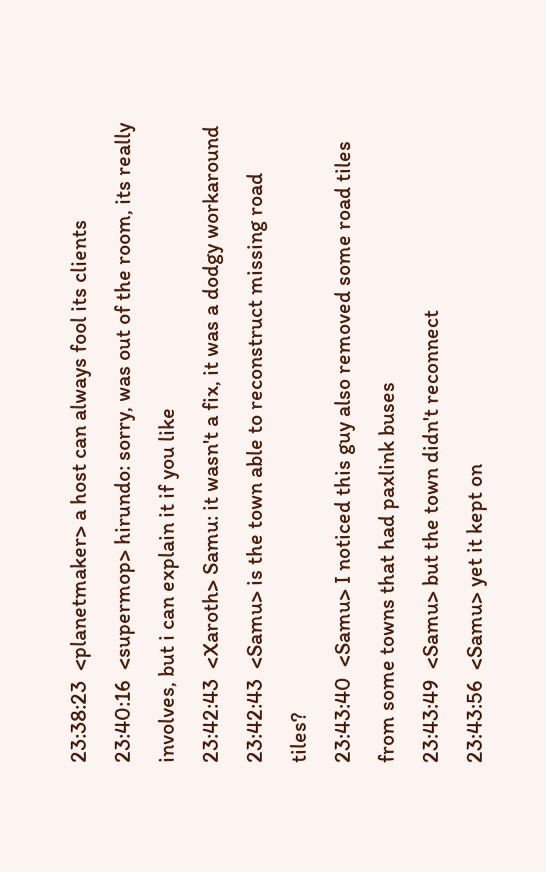23:38:23  <planetmaker> a host can always fool its clients
23:40:16  <supermop> hirundo: sorry, was out of the room, its really involves, but i can explain it if you like
23:42:43  <Xaroth> Samu: it wasn't a fix, it was a dodgy workaround
23:42:43  <Samu> is the town able to reconstruct missing road tiles?
23:43:40  <Samu> I noticed this guy also removed some road tiles from some towns that had paxlink buses
23:43:49  <Samu> but the town didn't reconnect
23:43:56  <Samu> yet it kept on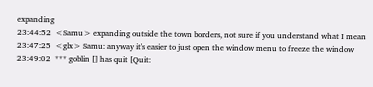expanding
23:44:52  <Samu> expanding outside the town borders, not sure if you understand what I mean
23:47:25  <glx> Samu: anyway it's easier to just open the window menu to freeze the window
23:49:02  *** goblin [] has quit [Quit: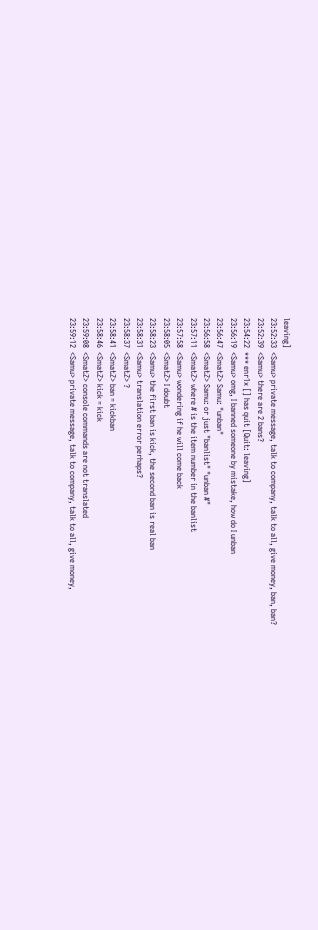leaving]
23:52:33  <Samu> private message, talk to company, talk to all, give money, ban, ban?
23:52:39  <Samu> there are 2 bans?
23:54:22  *** enr1x [] has quit [Quit: leaving]
23:56:19  <Samu> omg, I banned someone by mistake, how do I unban
23:56:47  <SmatZ> Samu: "unban"
23:56:58  <SmatZ> Samu: or just "banlist" "unban #"
23:57:11  <SmatZ> where # is the item number in the banlist
23:57:58  <Samu> wondering if he will come back
23:58:05  <SmatZ> I doubt
23:58:23  <Samu> the first ban is kick, the second ban is real ban
23:58:31  <Samu> translation error perhaps?
23:58:37  <SmatZ> ?
23:58:41  <SmatZ> ban = kickban
23:58:46  <SmatZ> kick = kick
23:59:08  <SmatZ> console commands are not translated
23:59:12  <Samu> private message, talk to company, talk to all, give money,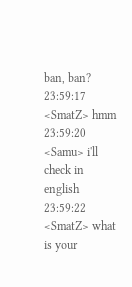ban, ban?
23:59:17  <SmatZ> hmm
23:59:20  <Samu> i'll check in english
23:59:22  <SmatZ> what is your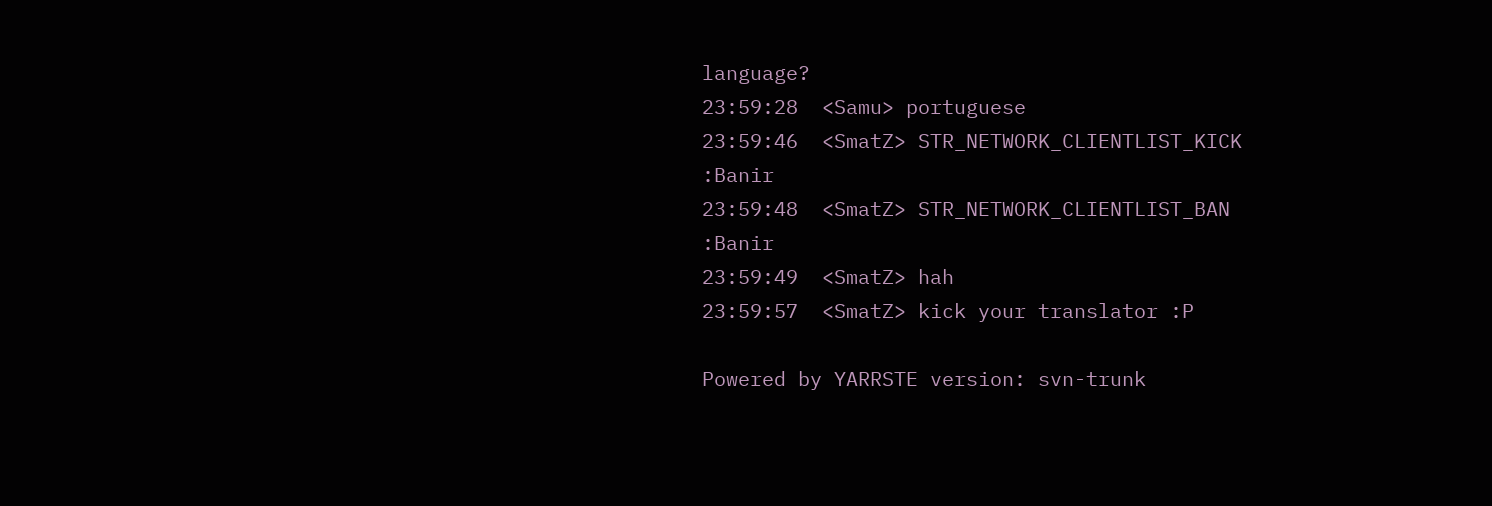language?
23:59:28  <Samu> portuguese
23:59:46  <SmatZ> STR_NETWORK_CLIENTLIST_KICK                                     :Banir
23:59:48  <SmatZ> STR_NETWORK_CLIENTLIST_BAN                                      :Banir
23:59:49  <SmatZ> hah
23:59:57  <SmatZ> kick your translator :P

Powered by YARRSTE version: svn-trunk